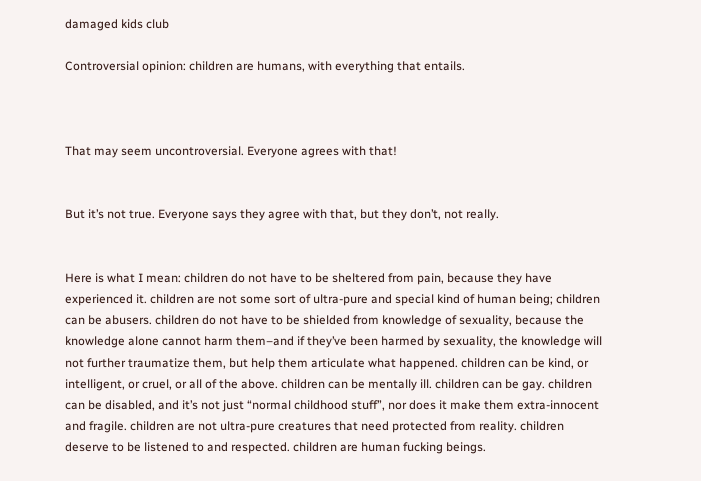damaged kids club

Controversial opinion: children are humans, with everything that entails.



That may seem uncontroversial. Everyone agrees with that!


But it’s not true. Everyone says they agree with that, but they don’t, not really.


Here is what I mean: children do not have to be sheltered from pain, because they have experienced it. children are not some sort of ultra-pure and special kind of human being; children can be abusers. children do not have to be shielded from knowledge of sexuality, because the knowledge alone cannot harm them–and if they’ve been harmed by sexuality, the knowledge will not further traumatize them, but help them articulate what happened. children can be kind, or intelligent, or cruel, or all of the above. children can be mentally ill. children can be gay. children can be disabled, and it’s not just “normal childhood stuff”, nor does it make them extra-innocent and fragile. children are not ultra-pure creatures that need protected from reality. children deserve to be listened to and respected. children are human fucking beings.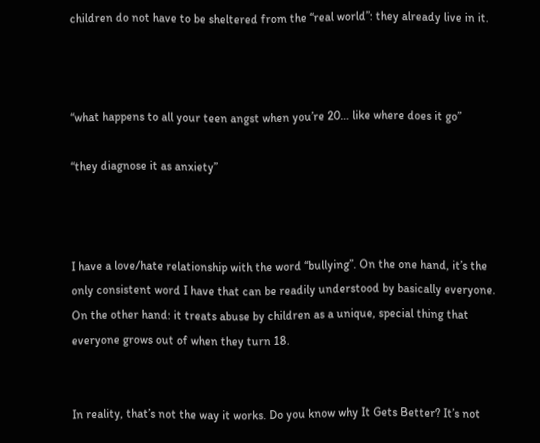children do not have to be sheltered from the “real world”: they already live in it.



“what happens to all your teen angst when you’re 20… like where does it go”

“they diagnose it as anxiety”



I have a love/hate relationship with the word “bullying”. On the one hand, it’s the only consistent word I have that can be readily understood by basically everyone. On the other hand: it treats abuse by children as a unique, special thing that everyone grows out of when they turn 18.


In reality, that’s not the way it works. Do you know why It Gets Better? It’s not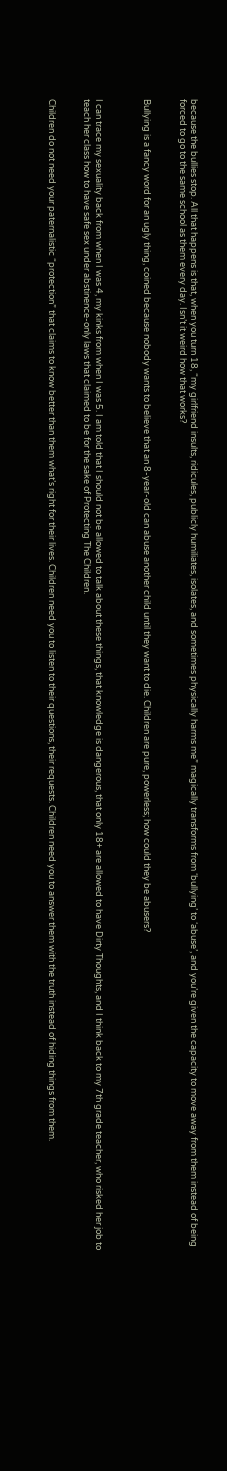because the bullies stop. All that happens is that, when you turn 18, “my girlfriend insults, ridicules, publicly humiliates, isolates, and sometimes physically harms me” magically transforms from ‘bullying’ to ‘abuse’, and you’re given the capacity to move away from them instead of being forced to go to the same school as them every day. Isn’t it weird how that works?


Bullying is a fancy word for an ugly thing, coined because nobody wants to believe that an 8-year-old can abuse another child until they want to die. Children are pure, powerless; how could they be abusers?



I can trace my sexuality back from when I was 4, my kinks from when I was 5. I am told that I should not be allowed to talk about these things, that knowledge is dangerous, that only 18+ are allowed to have Dirty Thoughts, and I think back to my 7th grade teacher, who risked her job to teach her class how to have safe sex under abstinence-only laws that claimed to be for the sake of Protecting The Children.


Children do not need your paternalistic “protection” that claims to know better than them what’s right for their lives. Children need you to listen to their questions, their requests. Children need you to answer them with the truth instead of hiding things from them.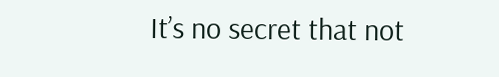It’s no secret that not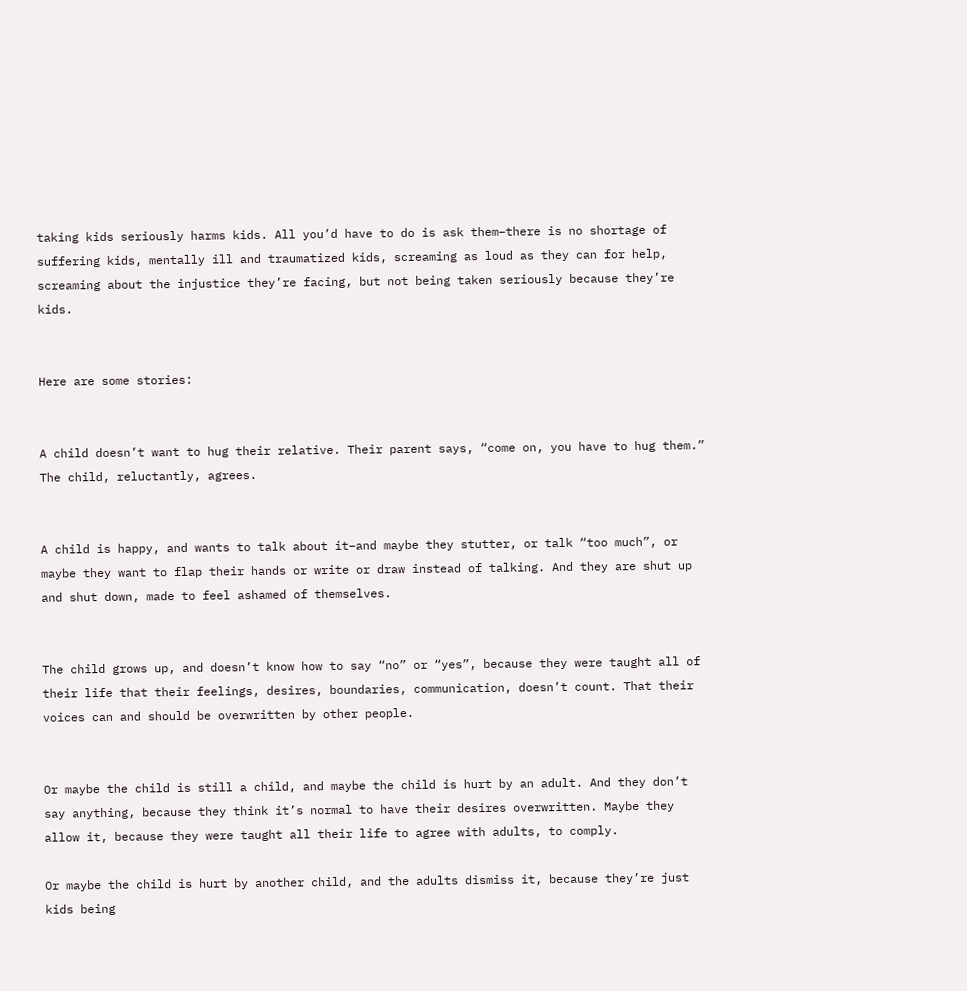taking kids seriously harms kids. All you’d have to do is ask them–there is no shortage of suffering kids, mentally ill and traumatized kids, screaming as loud as they can for help, screaming about the injustice they’re facing, but not being taken seriously because they’re kids.


Here are some stories:


A child doesn’t want to hug their relative. Their parent says, “come on, you have to hug them.” The child, reluctantly, agrees.


A child is happy, and wants to talk about it–and maybe they stutter, or talk “too much”, or maybe they want to flap their hands or write or draw instead of talking. And they are shut up and shut down, made to feel ashamed of themselves.


The child grows up, and doesn’t know how to say “no” or “yes”, because they were taught all of their life that their feelings, desires, boundaries, communication, doesn’t count. That their voices can and should be overwritten by other people.


Or maybe the child is still a child, and maybe the child is hurt by an adult. And they don’t say anything, because they think it’s normal to have their desires overwritten. Maybe they allow it, because they were taught all their life to agree with adults, to comply.

Or maybe the child is hurt by another child, and the adults dismiss it, because they’re just kids being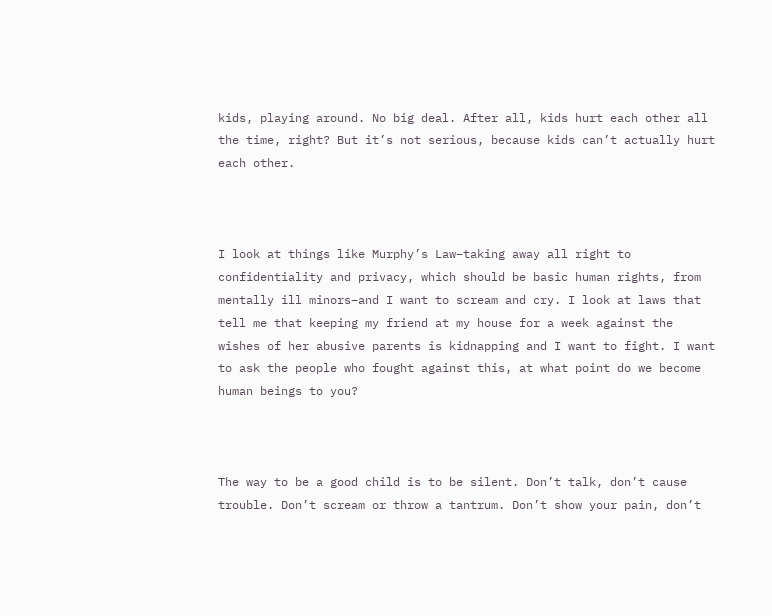kids, playing around. No big deal. After all, kids hurt each other all the time, right? But it’s not serious, because kids can’t actually hurt each other.



I look at things like Murphy’s Law–taking away all right to confidentiality and privacy, which should be basic human rights, from mentally ill minors–and I want to scream and cry. I look at laws that tell me that keeping my friend at my house for a week against the wishes of her abusive parents is kidnapping and I want to fight. I want to ask the people who fought against this, at what point do we become human beings to you?



The way to be a good child is to be silent. Don’t talk, don’t cause trouble. Don’t scream or throw a tantrum. Don’t show your pain, don’t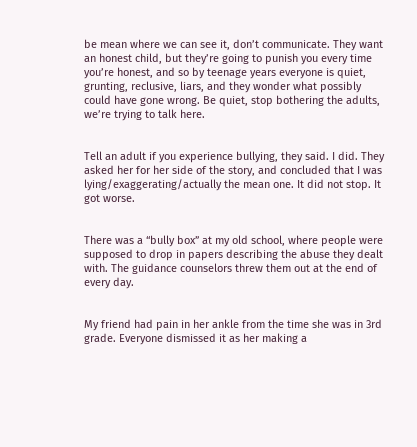be mean where we can see it, don’t communicate. They want an honest child, but they’re going to punish you every time you’re honest, and so by teenage years everyone is quiet, grunting, reclusive, liars, and they wonder what possibly could have gone wrong. Be quiet, stop bothering the adults, we’re trying to talk here.


Tell an adult if you experience bullying, they said. I did. They asked her for her side of the story, and concluded that I was lying/exaggerating/actually the mean one. It did not stop. It got worse.


There was a “bully box” at my old school, where people were supposed to drop in papers describing the abuse they dealt with. The guidance counselors threw them out at the end of every day.


My friend had pain in her ankle from the time she was in 3rd grade. Everyone dismissed it as her making a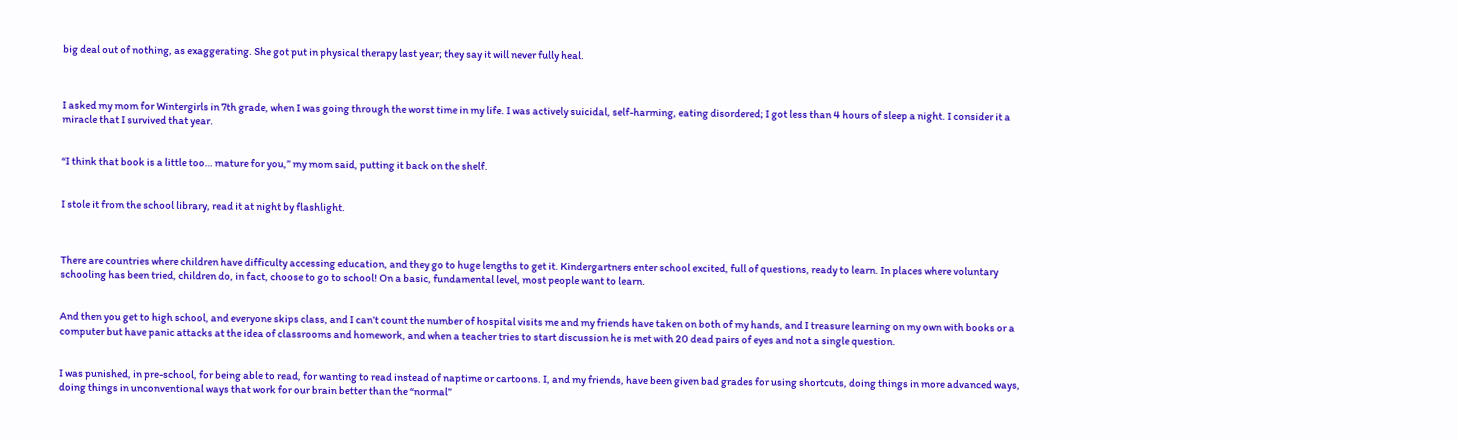big deal out of nothing, as exaggerating. She got put in physical therapy last year; they say it will never fully heal.



I asked my mom for Wintergirls in 7th grade, when I was going through the worst time in my life. I was actively suicidal, self-harming, eating disordered; I got less than 4 hours of sleep a night. I consider it a miracle that I survived that year.


“I think that book is a little too… mature for you,” my mom said, putting it back on the shelf.


I stole it from the school library, read it at night by flashlight.



There are countries where children have difficulty accessing education, and they go to huge lengths to get it. Kindergartners enter school excited, full of questions, ready to learn. In places where voluntary schooling has been tried, children do, in fact, choose to go to school! On a basic, fundamental level, most people want to learn.


And then you get to high school, and everyone skips class, and I can’t count the number of hospital visits me and my friends have taken on both of my hands, and I treasure learning on my own with books or a computer but have panic attacks at the idea of classrooms and homework, and when a teacher tries to start discussion he is met with 20 dead pairs of eyes and not a single question.


I was punished, in pre-school, for being able to read, for wanting to read instead of naptime or cartoons. I, and my friends, have been given bad grades for using shortcuts, doing things in more advanced ways, doing things in unconventional ways that work for our brain better than the “normal”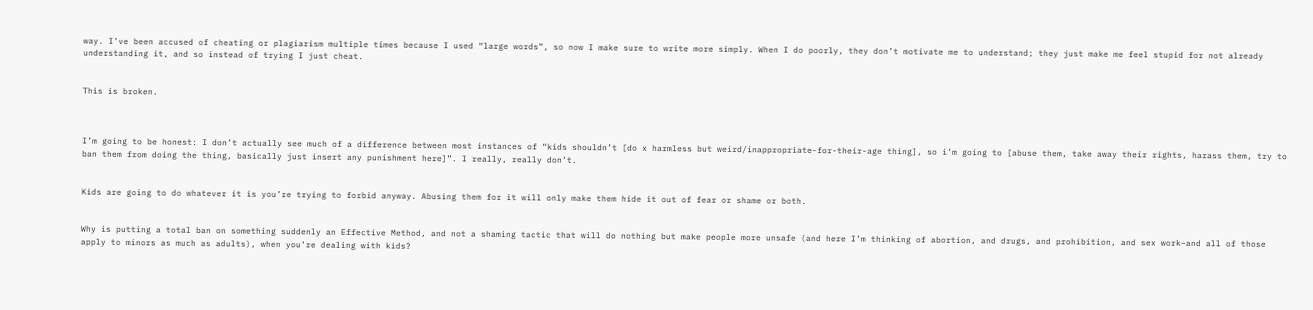way. I’ve been accused of cheating or plagiarism multiple times because I used “large words”, so now I make sure to write more simply. When I do poorly, they don’t motivate me to understand; they just make me feel stupid for not already understanding it, and so instead of trying I just cheat.


This is broken.



I’m going to be honest: I don’t actually see much of a difference between most instances of “kids shouldn’t [do x harmless but weird/inappropriate-for-their-age thing], so i’m going to [abuse them, take away their rights, harass them, try to ban them from doing the thing, basically just insert any punishment here]”. I really, really don’t.


Kids are going to do whatever it is you’re trying to forbid anyway. Abusing them for it will only make them hide it out of fear or shame or both.


Why is putting a total ban on something suddenly an Effective Method, and not a shaming tactic that will do nothing but make people more unsafe (and here I’m thinking of abortion, and drugs, and prohibition, and sex work–and all of those apply to minors as much as adults), when you’re dealing with kids?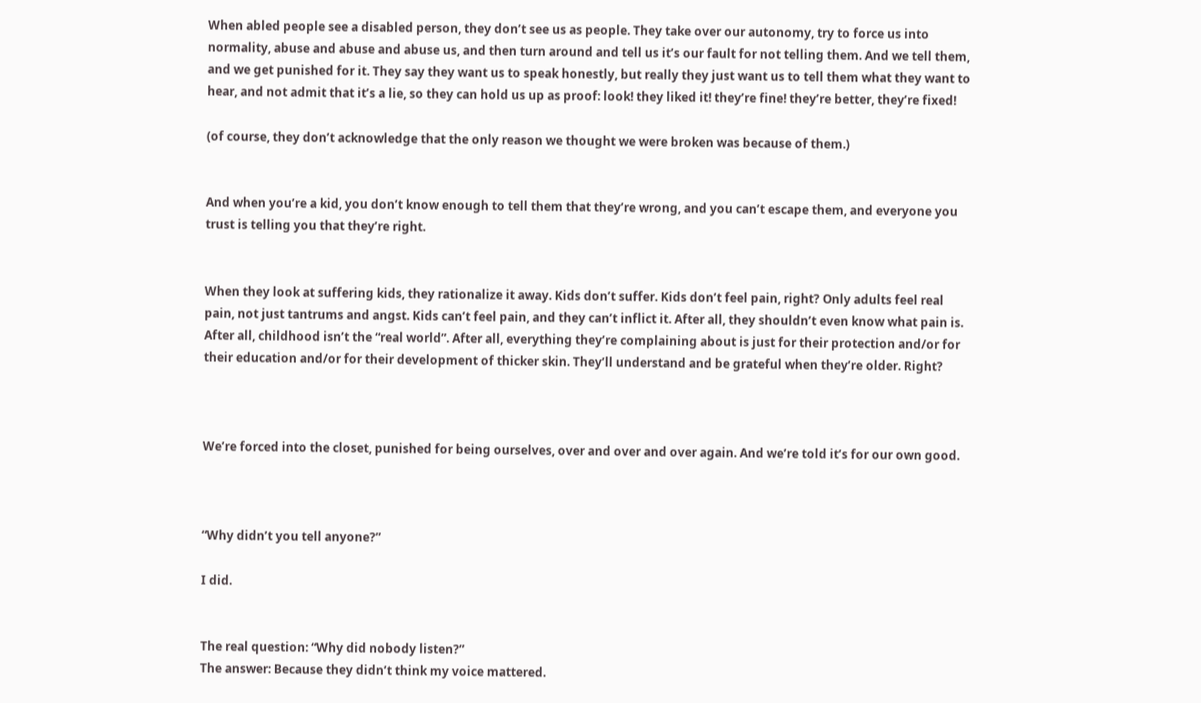When abled people see a disabled person, they don’t see us as people. They take over our autonomy, try to force us into normality, abuse and abuse and abuse us, and then turn around and tell us it’s our fault for not telling them. And we tell them, and we get punished for it. They say they want us to speak honestly, but really they just want us to tell them what they want to hear, and not admit that it’s a lie, so they can hold us up as proof: look! they liked it! they’re fine! they’re better, they’re fixed!

(of course, they don’t acknowledge that the only reason we thought we were broken was because of them.)


And when you’re a kid, you don’t know enough to tell them that they’re wrong, and you can’t escape them, and everyone you trust is telling you that they’re right.


When they look at suffering kids, they rationalize it away. Kids don’t suffer. Kids don’t feel pain, right? Only adults feel real pain, not just tantrums and angst. Kids can’t feel pain, and they can’t inflict it. After all, they shouldn’t even know what pain is. After all, childhood isn’t the “real world”. After all, everything they’re complaining about is just for their protection and/or for their education and/or for their development of thicker skin. They’ll understand and be grateful when they’re older. Right?



We’re forced into the closet, punished for being ourselves, over and over and over again. And we’re told it’s for our own good.



“Why didn’t you tell anyone?”

I did.


The real question: “Why did nobody listen?”
The answer: Because they didn’t think my voice mattered.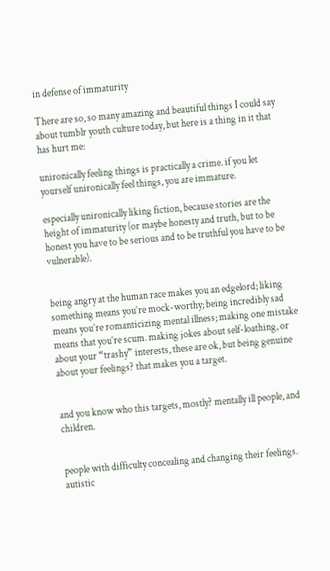in defense of immaturity

There are so, so many amazing and beautiful things I could say about tumblr youth culture today, but here is a thing in it that has hurt me:

unironically feeling things is practically a crime. if you let yourself unironically feel things, you are immature.

especially unironically liking fiction, because stories are the height of immaturity (or maybe honesty and truth, but to be honest you have to be serious and to be truthful you have to be vulnerable).


being angry at the human race makes you an edgelord; liking something means you’re mock-worthy; being incredibly sad means you’re romanticizing mental illness; making one mistake means that you’re scum. making jokes about self-loathing, or about your “trashy” interests, these are ok, but being genuine about your feelings? that makes you a target.


and you know who this targets, mostly? mentally ill people, and children.


people with difficulty concealing and changing their feelings. autistic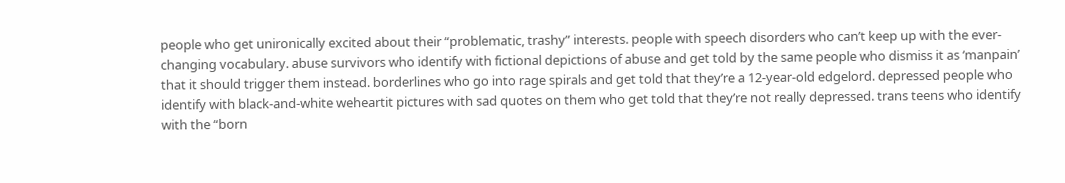people who get unironically excited about their “problematic, trashy” interests. people with speech disorders who can’t keep up with the ever-changing vocabulary. abuse survivors who identify with fictional depictions of abuse and get told by the same people who dismiss it as ‘manpain’ that it should trigger them instead. borderlines who go into rage spirals and get told that they’re a 12-year-old edgelord. depressed people who identify with black-and-white weheartit pictures with sad quotes on them who get told that they’re not really depressed. trans teens who identify with the “born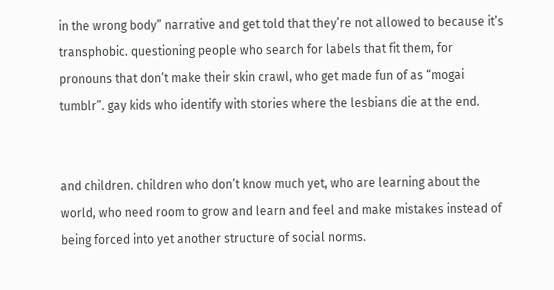in the wrong body” narrative and get told that they’re not allowed to because it’s transphobic. questioning people who search for labels that fit them, for pronouns that don’t make their skin crawl, who get made fun of as “mogai tumblr”. gay kids who identify with stories where the lesbians die at the end.


and children. children who don’t know much yet, who are learning about the world, who need room to grow and learn and feel and make mistakes instead of being forced into yet another structure of social norms.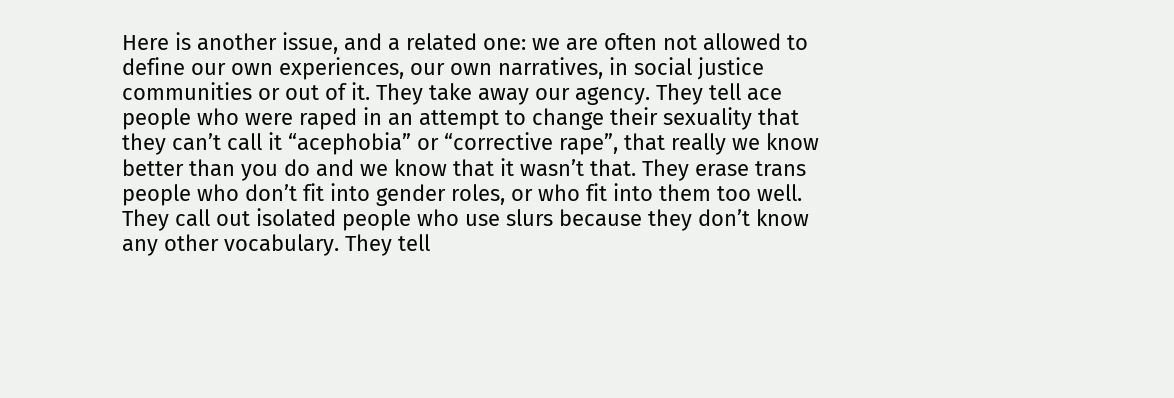Here is another issue, and a related one: we are often not allowed to define our own experiences, our own narratives, in social justice communities or out of it. They take away our agency. They tell ace people who were raped in an attempt to change their sexuality that they can’t call it “acephobia” or “corrective rape”, that really we know better than you do and we know that it wasn’t that. They erase trans people who don’t fit into gender roles, or who fit into them too well. They call out isolated people who use slurs because they don’t know any other vocabulary. They tell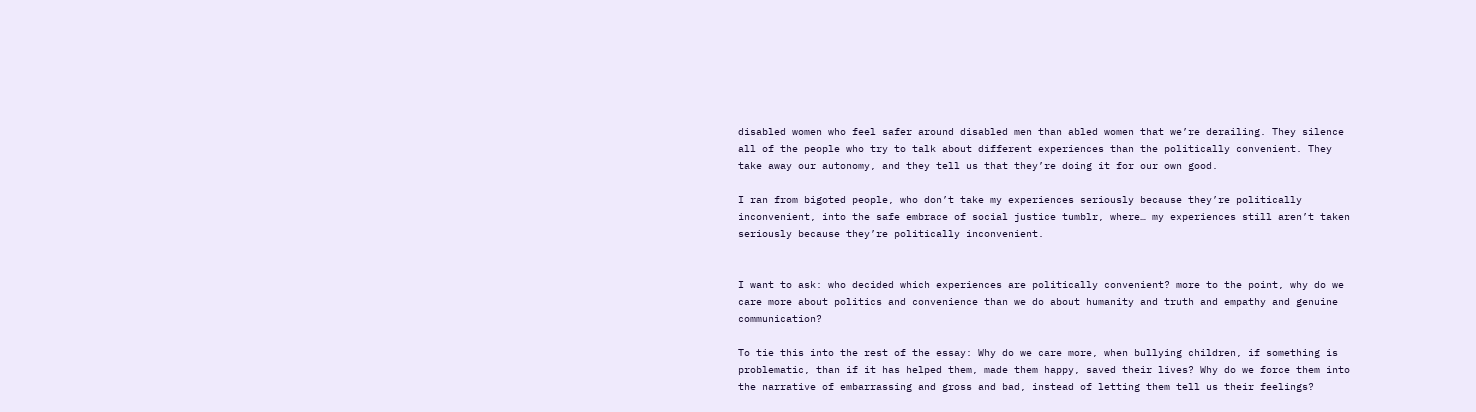disabled women who feel safer around disabled men than abled women that we’re derailing. They silence all of the people who try to talk about different experiences than the politically convenient. They take away our autonomy, and they tell us that they’re doing it for our own good.

I ran from bigoted people, who don’t take my experiences seriously because they’re politically inconvenient, into the safe embrace of social justice tumblr, where… my experiences still aren’t taken seriously because they’re politically inconvenient.


I want to ask: who decided which experiences are politically convenient? more to the point, why do we care more about politics and convenience than we do about humanity and truth and empathy and genuine communication?

To tie this into the rest of the essay: Why do we care more, when bullying children, if something is problematic, than if it has helped them, made them happy, saved their lives? Why do we force them into the narrative of embarrassing and gross and bad, instead of letting them tell us their feelings?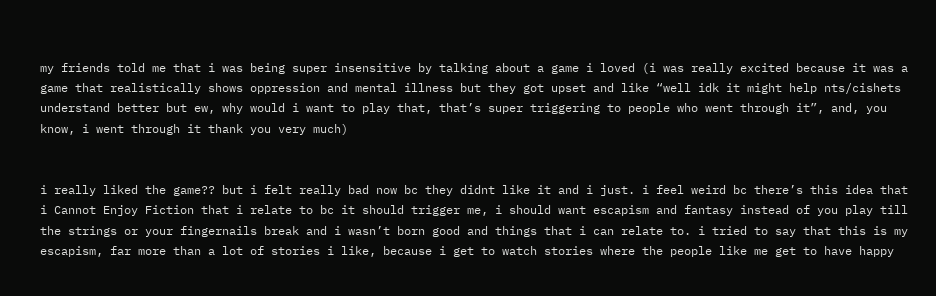my friends told me that i was being super insensitive by talking about a game i loved (i was really excited because it was a game that realistically shows oppression and mental illness but they got upset and like “well idk it might help nts/cishets understand better but ew, why would i want to play that, that’s super triggering to people who went through it”, and, you know, i went through it thank you very much)


i really liked the game?? but i felt really bad now bc they didnt like it and i just. i feel weird bc there’s this idea that i Cannot Enjoy Fiction that i relate to bc it should trigger me, i should want escapism and fantasy instead of you play till the strings or your fingernails break and i wasn’t born good and things that i can relate to. i tried to say that this is my escapism, far more than a lot of stories i like, because i get to watch stories where the people like me get to have happy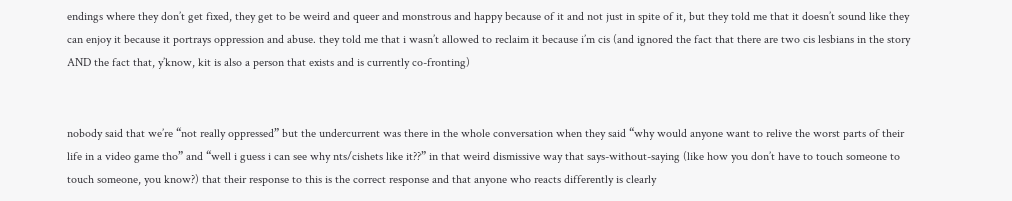endings where they don’t get fixed, they get to be weird and queer and monstrous and happy because of it and not just in spite of it, but they told me that it doesn’t sound like they can enjoy it because it portrays oppression and abuse. they told me that i wasn’t allowed to reclaim it because i’m cis (and ignored the fact that there are two cis lesbians in the story AND the fact that, y’know, kit is also a person that exists and is currently co-fronting)


nobody said that we’re “not really oppressed” but the undercurrent was there in the whole conversation when they said “why would anyone want to relive the worst parts of their life in a video game tho” and “well i guess i can see why nts/cishets like it??” in that weird dismissive way that says-without-saying (like how you don’t have to touch someone to touch someone, you know?) that their response to this is the correct response and that anyone who reacts differently is clearly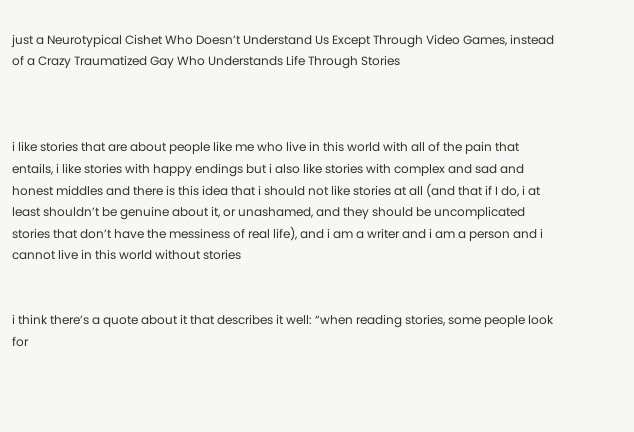just a Neurotypical Cishet Who Doesn’t Understand Us Except Through Video Games, instead of a Crazy Traumatized Gay Who Understands Life Through Stories



i like stories that are about people like me who live in this world with all of the pain that entails, i like stories with happy endings but i also like stories with complex and sad and honest middles and there is this idea that i should not like stories at all (and that if I do, i at least shouldn’t be genuine about it, or unashamed, and they should be uncomplicated stories that don’t have the messiness of real life), and i am a writer and i am a person and i cannot live in this world without stories


i think there’s a quote about it that describes it well: “when reading stories, some people look for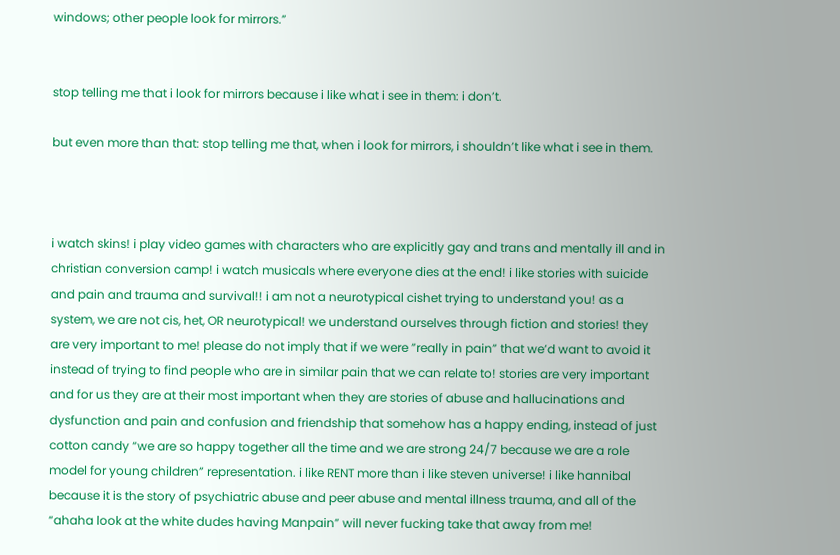windows; other people look for mirrors.”


stop telling me that i look for mirrors because i like what i see in them: i don’t.

but even more than that: stop telling me that, when i look for mirrors, i shouldn’t like what i see in them.



i watch skins! i play video games with characters who are explicitly gay and trans and mentally ill and in christian conversion camp! i watch musicals where everyone dies at the end! i like stories with suicide and pain and trauma and survival!! i am not a neurotypical cishet trying to understand you! as a system, we are not cis, het, OR neurotypical! we understand ourselves through fiction and stories! they are very important to me! please do not imply that if we were ”really in pain” that we’d want to avoid it instead of trying to find people who are in similar pain that we can relate to! stories are very important and for us they are at their most important when they are stories of abuse and hallucinations and dysfunction and pain and confusion and friendship that somehow has a happy ending, instead of just cotton candy “we are so happy together all the time and we are strong 24/7 because we are a role model for young children” representation. i like RENT more than i like steven universe! i like hannibal because it is the story of psychiatric abuse and peer abuse and mental illness trauma, and all of the “ahaha look at the white dudes having Manpain” will never fucking take that away from me!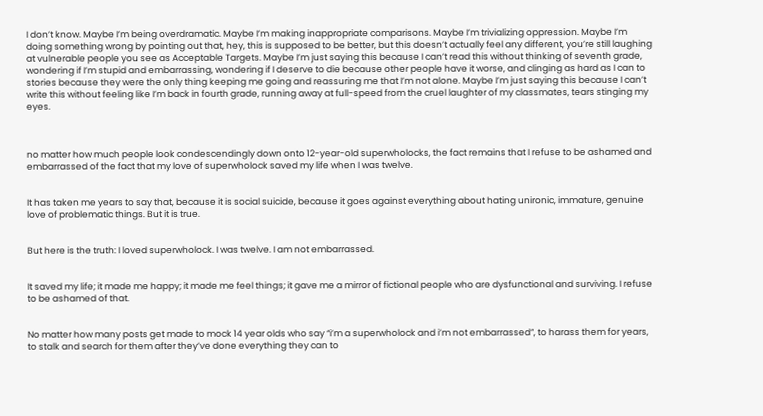I don’t know. Maybe I’m being overdramatic. Maybe I’m making inappropriate comparisons. Maybe I’m trivializing oppression. Maybe I’m doing something wrong by pointing out that, hey, this is supposed to be better, but this doesn’t actually feel any different, you’re still laughing at vulnerable people you see as Acceptable Targets. Maybe I’m just saying this because I can’t read this without thinking of seventh grade, wondering if I’m stupid and embarrassing, wondering if I deserve to die because other people have it worse, and clinging as hard as I can to stories because they were the only thing keeping me going and reassuring me that I’m not alone. Maybe I’m just saying this because I can’t write this without feeling like I’m back in fourth grade, running away at full-speed from the cruel laughter of my classmates, tears stinging my eyes.



no matter how much people look condescendingly down onto 12-year-old superwholocks, the fact remains that I refuse to be ashamed and embarrassed of the fact that my love of superwholock saved my life when I was twelve.


It has taken me years to say that, because it is social suicide, because it goes against everything about hating unironic, immature, genuine love of problematic things. But it is true.


But here is the truth: I loved superwholock. I was twelve. I am not embarrassed.


It saved my life; it made me happy; it made me feel things; it gave me a mirror of fictional people who are dysfunctional and surviving. I refuse to be ashamed of that.


No matter how many posts get made to mock 14 year olds who say “i’m a superwholock and i’m not embarrassed”, to harass them for years, to stalk and search for them after they’ve done everything they can to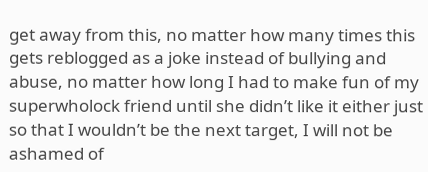get away from this, no matter how many times this gets reblogged as a joke instead of bullying and abuse, no matter how long I had to make fun of my superwholock friend until she didn’t like it either just so that I wouldn’t be the next target, I will not be ashamed of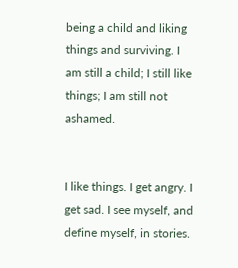being a child and liking things and surviving. I am still a child; I still like things; I am still not ashamed.


I like things. I get angry. I get sad. I see myself, and define myself, in stories.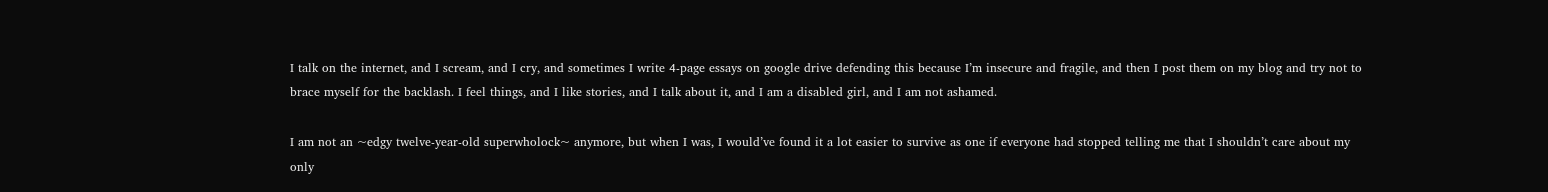I talk on the internet, and I scream, and I cry, and sometimes I write 4-page essays on google drive defending this because I’m insecure and fragile, and then I post them on my blog and try not to brace myself for the backlash. I feel things, and I like stories, and I talk about it, and I am a disabled girl, and I am not ashamed.

I am not an ~edgy twelve-year-old superwholock~ anymore, but when I was, I would’ve found it a lot easier to survive as one if everyone had stopped telling me that I shouldn’t care about my only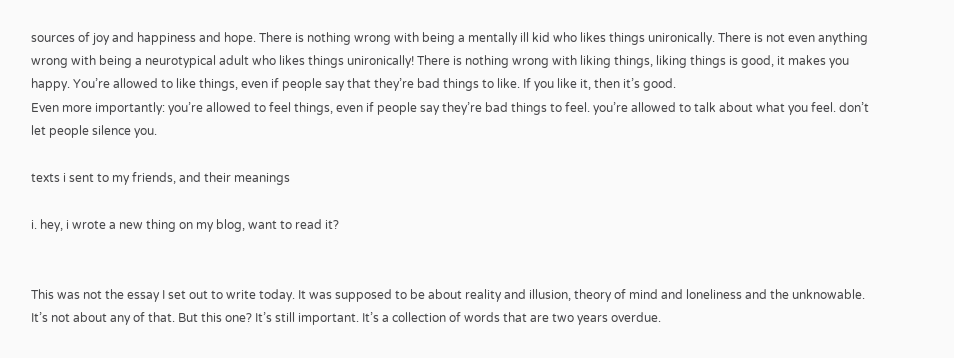sources of joy and happiness and hope. There is nothing wrong with being a mentally ill kid who likes things unironically. There is not even anything wrong with being a neurotypical adult who likes things unironically! There is nothing wrong with liking things, liking things is good, it makes you happy. You’re allowed to like things, even if people say that they’re bad things to like. If you like it, then it’s good.
Even more importantly: you’re allowed to feel things, even if people say they’re bad things to feel. you’re allowed to talk about what you feel. don’t let people silence you.

texts i sent to my friends, and their meanings

i. hey, i wrote a new thing on my blog, want to read it?


This was not the essay I set out to write today. It was supposed to be about reality and illusion, theory of mind and loneliness and the unknowable. It’s not about any of that. But this one? It’s still important. It’s a collection of words that are two years overdue.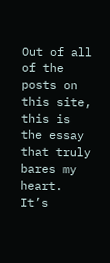Out of all of the posts on this site, this is the essay that truly bares my heart. It’s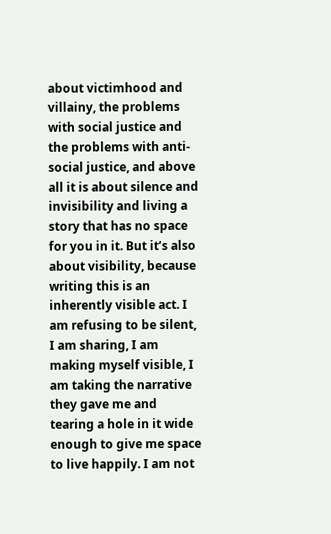about victimhood and villainy, the problems with social justice and the problems with anti-social justice, and above all it is about silence and invisibility and living a story that has no space for you in it. But it’s also about visibility, because writing this is an inherently visible act. I am refusing to be silent, I am sharing, I am making myself visible, I am taking the narrative they gave me and tearing a hole in it wide enough to give me space to live happily. I am not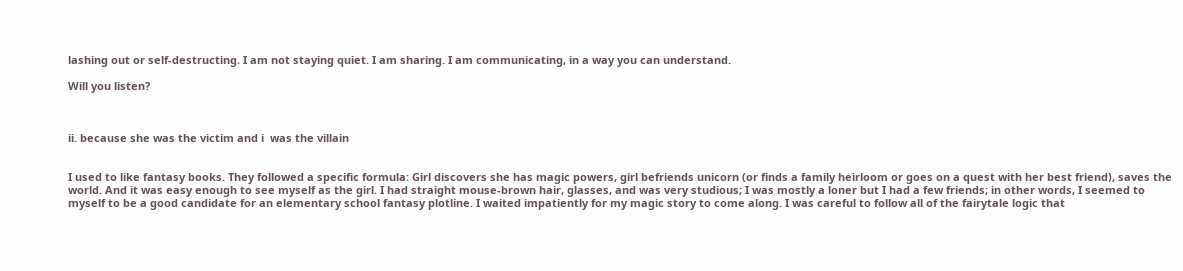lashing out or self-destructing. I am not staying quiet. I am sharing. I am communicating, in a way you can understand.

Will you listen?



ii. because she was the victim and i  was the villain


I used to like fantasy books. They followed a specific formula: Girl discovers she has magic powers, girl befriends unicorn (or finds a family heirloom or goes on a quest with her best friend), saves the world. And it was easy enough to see myself as the girl. I had straight mouse-brown hair, glasses, and was very studious; I was mostly a loner but I had a few friends; in other words, I seemed to myself to be a good candidate for an elementary school fantasy plotline. I waited impatiently for my magic story to come along. I was careful to follow all of the fairytale logic that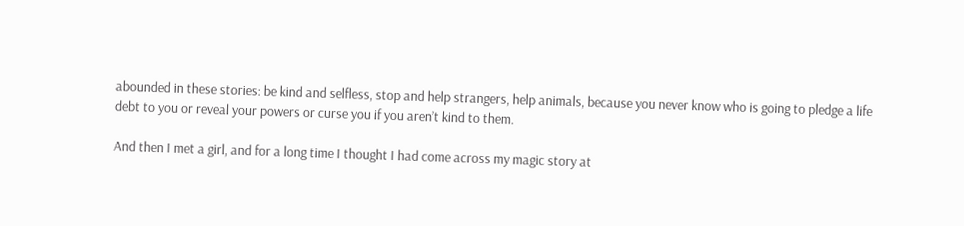abounded in these stories: be kind and selfless, stop and help strangers, help animals, because you never know who is going to pledge a life debt to you or reveal your powers or curse you if you aren’t kind to them.

And then I met a girl, and for a long time I thought I had come across my magic story at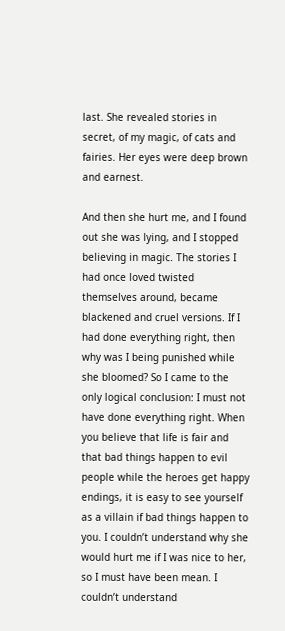last. She revealed stories in secret, of my magic, of cats and fairies. Her eyes were deep brown and earnest.

And then she hurt me, and I found out she was lying, and I stopped believing in magic. The stories I had once loved twisted themselves around, became blackened and cruel versions. If I had done everything right, then why was I being punished while she bloomed? So I came to the only logical conclusion: I must not have done everything right. When you believe that life is fair and that bad things happen to evil people while the heroes get happy endings, it is easy to see yourself as a villain if bad things happen to you. I couldn’t understand why she would hurt me if I was nice to her, so I must have been mean. I couldn’t understand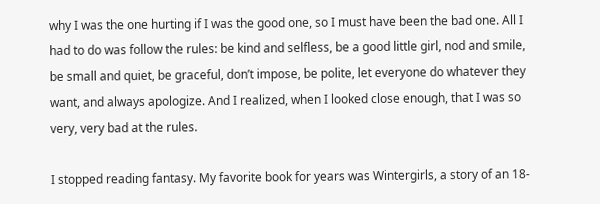why I was the one hurting if I was the good one, so I must have been the bad one. All I had to do was follow the rules: be kind and selfless, be a good little girl, nod and smile, be small and quiet, be graceful, don’t impose, be polite, let everyone do whatever they want, and always apologize. And I realized, when I looked close enough, that I was so very, very bad at the rules.

I stopped reading fantasy. My favorite book for years was Wintergirls, a story of an 18-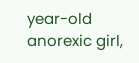year-old anorexic girl,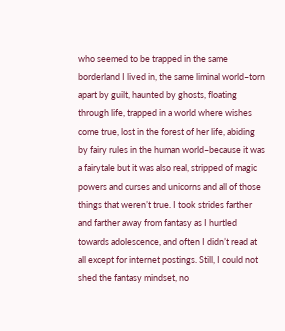who seemed to be trapped in the same borderland I lived in, the same liminal world–torn apart by guilt, haunted by ghosts, floating through life, trapped in a world where wishes come true, lost in the forest of her life, abiding by fairy rules in the human world–because it was a fairytale but it was also real, stripped of magic powers and curses and unicorns and all of those things that weren’t true. I took strides farther and farther away from fantasy as I hurtled towards adolescence, and often I didn’t read at all except for internet postings. Still, I could not shed the fantasy mindset, no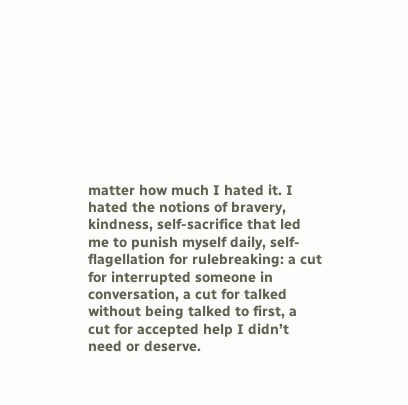matter how much I hated it. I hated the notions of bravery, kindness, self-sacrifice that led me to punish myself daily, self-flagellation for rulebreaking: a cut for interrupted someone in conversation, a cut for talked without being talked to first, a cut for accepted help I didn’t need or deserve.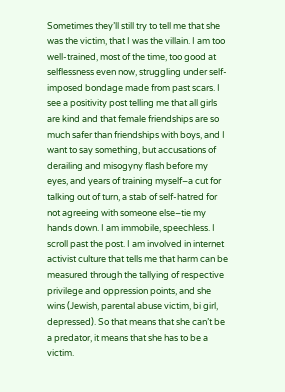Sometimes they’ll still try to tell me that she was the victim, that I was the villain. I am too well-trained, most of the time, too good at selflessness even now, struggling under self-imposed bondage made from past scars. I see a positivity post telling me that all girls are kind and that female friendships are so much safer than friendships with boys, and I want to say something, but accusations of derailing and misogyny flash before my eyes, and years of training myself–a cut for talking out of turn, a stab of self-hatred for not agreeing with someone else–tie my hands down. I am immobile, speechless. I scroll past the post. I am involved in internet activist culture that tells me that harm can be measured through the tallying of respective privilege and oppression points, and she wins (Jewish, parental abuse victim, bi girl, depressed). So that means that she can’t be a predator, it means that she has to be a victim.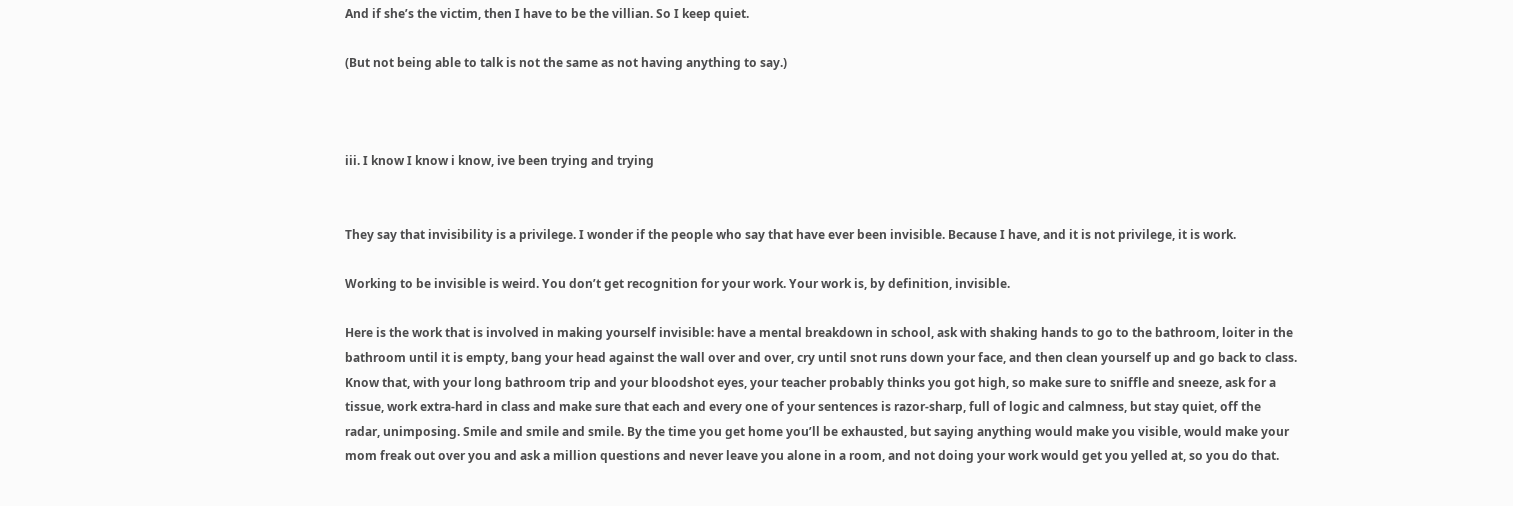And if she’s the victim, then I have to be the villian. So I keep quiet.

(But not being able to talk is not the same as not having anything to say.)



iii. I know I know i know, ive been trying and trying


They say that invisibility is a privilege. I wonder if the people who say that have ever been invisible. Because I have, and it is not privilege, it is work.

Working to be invisible is weird. You don’t get recognition for your work. Your work is, by definition, invisible.

Here is the work that is involved in making yourself invisible: have a mental breakdown in school, ask with shaking hands to go to the bathroom, loiter in the bathroom until it is empty, bang your head against the wall over and over, cry until snot runs down your face, and then clean yourself up and go back to class. Know that, with your long bathroom trip and your bloodshot eyes, your teacher probably thinks you got high, so make sure to sniffle and sneeze, ask for a tissue, work extra-hard in class and make sure that each and every one of your sentences is razor-sharp, full of logic and calmness, but stay quiet, off the radar, unimposing. Smile and smile and smile. By the time you get home you’ll be exhausted, but saying anything would make you visible, would make your mom freak out over you and ask a million questions and never leave you alone in a room, and not doing your work would get you yelled at, so you do that.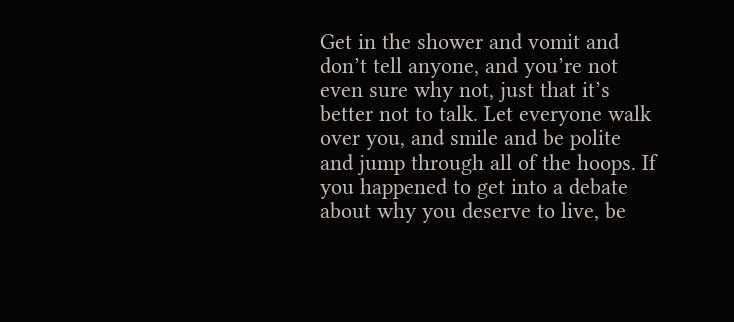Get in the shower and vomit and don’t tell anyone, and you’re not even sure why not, just that it’s better not to talk. Let everyone walk over you, and smile and be polite and jump through all of the hoops. If you happened to get into a debate about why you deserve to live, be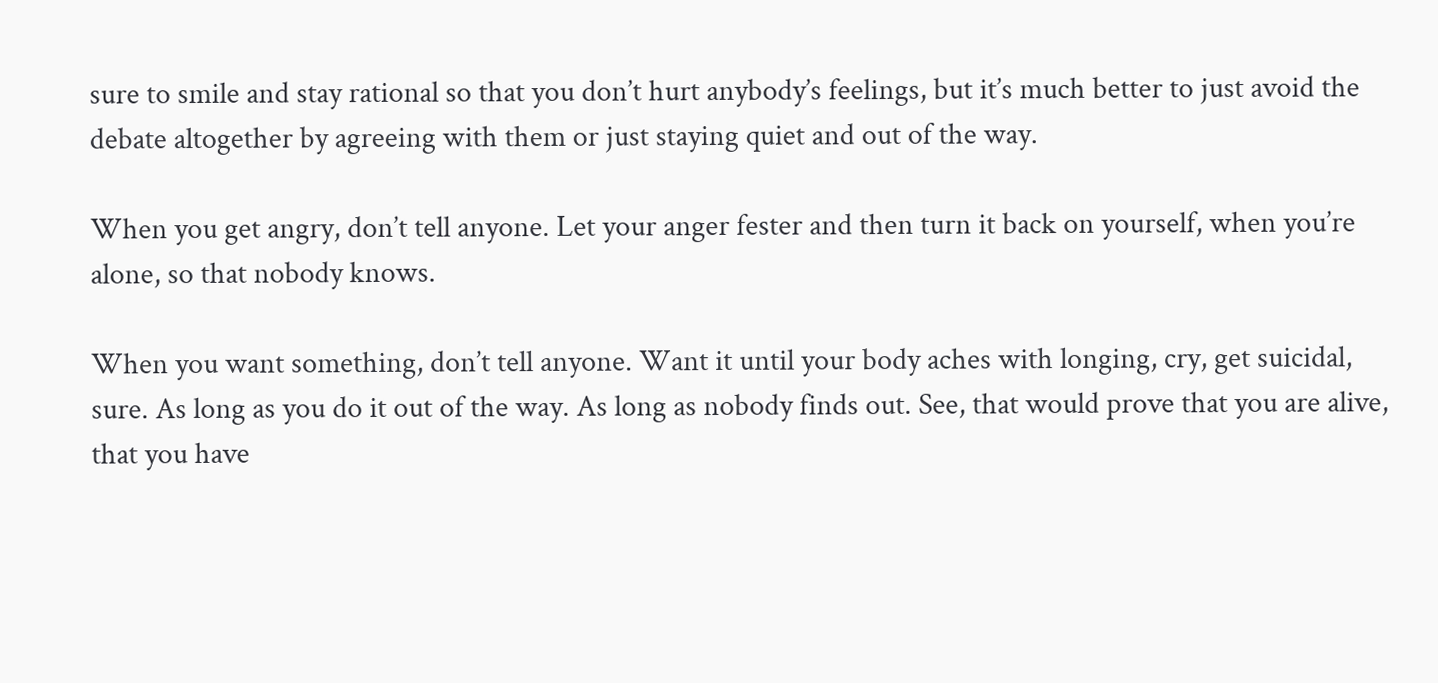sure to smile and stay rational so that you don’t hurt anybody’s feelings, but it’s much better to just avoid the debate altogether by agreeing with them or just staying quiet and out of the way.

When you get angry, don’t tell anyone. Let your anger fester and then turn it back on yourself, when you’re alone, so that nobody knows.

When you want something, don’t tell anyone. Want it until your body aches with longing, cry, get suicidal, sure. As long as you do it out of the way. As long as nobody finds out. See, that would prove that you are alive, that you have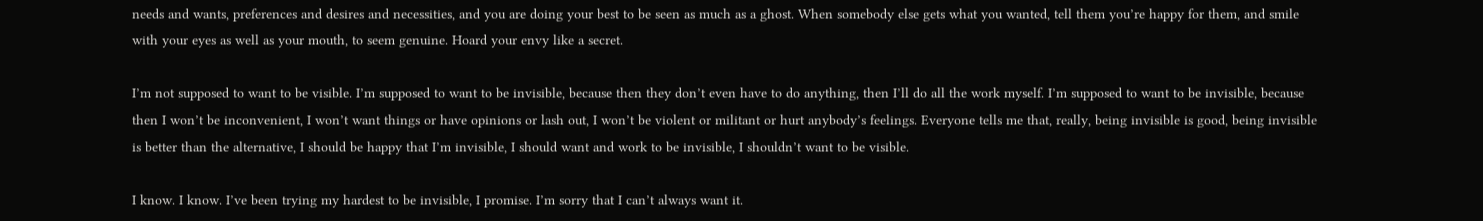needs and wants, preferences and desires and necessities, and you are doing your best to be seen as much as a ghost. When somebody else gets what you wanted, tell them you’re happy for them, and smile with your eyes as well as your mouth, to seem genuine. Hoard your envy like a secret.

I’m not supposed to want to be visible. I’m supposed to want to be invisible, because then they don’t even have to do anything, then I’ll do all the work myself. I’m supposed to want to be invisible, because then I won’t be inconvenient, I won’t want things or have opinions or lash out, I won’t be violent or militant or hurt anybody’s feelings. Everyone tells me that, really, being invisible is good, being invisible is better than the alternative, I should be happy that I’m invisible, I should want and work to be invisible, I shouldn’t want to be visible.

I know. I know. I’ve been trying my hardest to be invisible, I promise. I’m sorry that I can’t always want it.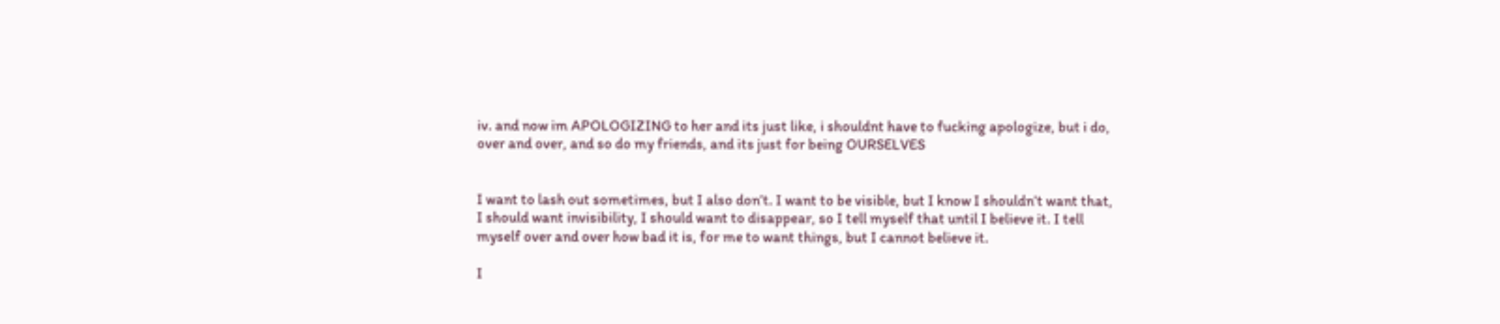iv. and now im APOLOGIZING to her and its just like, i shouldnt have to fucking apologize, but i do, over and over, and so do my friends, and its just for being OURSELVES


I want to lash out sometimes, but I also don’t. I want to be visible, but I know I shouldn’t want that, I should want invisibility, I should want to disappear, so I tell myself that until I believe it. I tell myself over and over how bad it is, for me to want things, but I cannot believe it.

I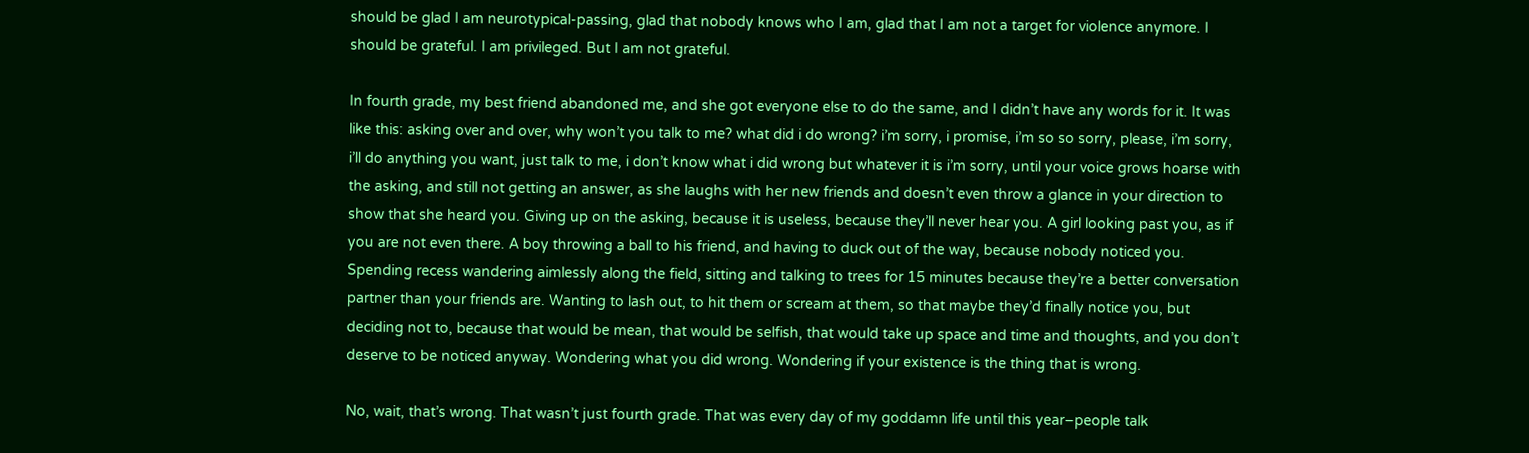should be glad I am neurotypical-passing, glad that nobody knows who I am, glad that I am not a target for violence anymore. I should be grateful. I am privileged. But I am not grateful.

In fourth grade, my best friend abandoned me, and she got everyone else to do the same, and I didn’t have any words for it. It was like this: asking over and over, why won’t you talk to me? what did i do wrong? i’m sorry, i promise, i’m so so sorry, please, i’m sorry, i’ll do anything you want, just talk to me, i don’t know what i did wrong but whatever it is i’m sorry, until your voice grows hoarse with the asking, and still not getting an answer, as she laughs with her new friends and doesn’t even throw a glance in your direction to show that she heard you. Giving up on the asking, because it is useless, because they’ll never hear you. A girl looking past you, as if you are not even there. A boy throwing a ball to his friend, and having to duck out of the way, because nobody noticed you. Spending recess wandering aimlessly along the field, sitting and talking to trees for 15 minutes because they’re a better conversation partner than your friends are. Wanting to lash out, to hit them or scream at them, so that maybe they’d finally notice you, but deciding not to, because that would be mean, that would be selfish, that would take up space and time and thoughts, and you don’t deserve to be noticed anyway. Wondering what you did wrong. Wondering if your existence is the thing that is wrong.

No, wait, that’s wrong. That wasn’t just fourth grade. That was every day of my goddamn life until this year–people talk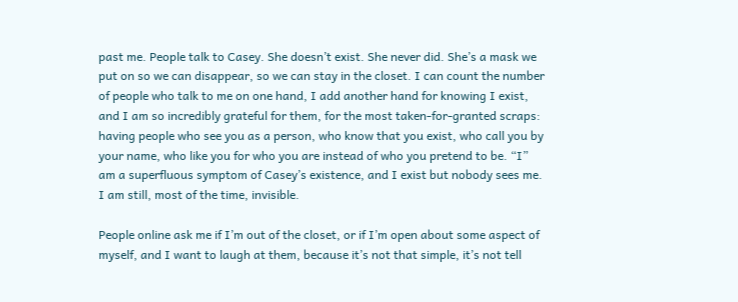past me. People talk to Casey. She doesn’t exist. She never did. She’s a mask we put on so we can disappear, so we can stay in the closet. I can count the number of people who talk to me on one hand, I add another hand for knowing I exist, and I am so incredibly grateful for them, for the most taken-for-granted scraps: having people who see you as a person, who know that you exist, who call you by your name, who like you for who you are instead of who you pretend to be. “I” am a superfluous symptom of Casey’s existence, and I exist but nobody sees me. I am still, most of the time, invisible.

People online ask me if I’m out of the closet, or if I’m open about some aspect of myself, and I want to laugh at them, because it’s not that simple, it’s not tell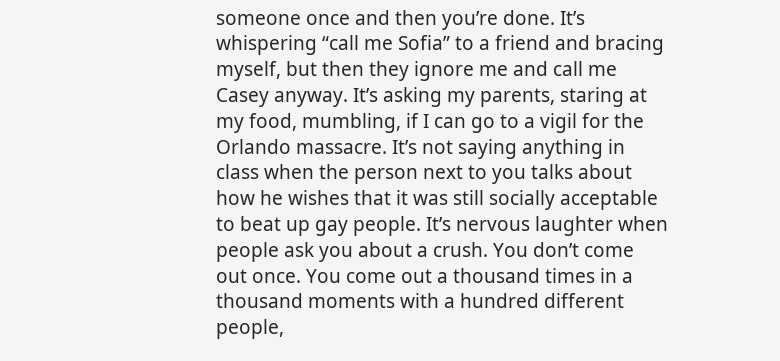someone once and then you’re done. It’s whispering “call me Sofia” to a friend and bracing myself, but then they ignore me and call me Casey anyway. It’s asking my parents, staring at my food, mumbling, if I can go to a vigil for the Orlando massacre. It’s not saying anything in class when the person next to you talks about how he wishes that it was still socially acceptable to beat up gay people. It’s nervous laughter when people ask you about a crush. You don’t come out once. You come out a thousand times in a thousand moments with a hundred different people,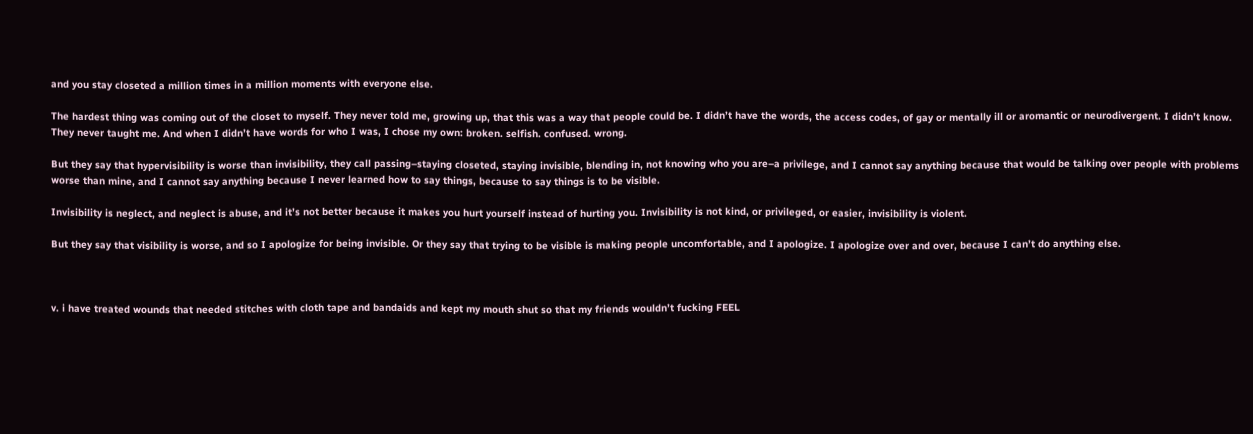and you stay closeted a million times in a million moments with everyone else.

The hardest thing was coming out of the closet to myself. They never told me, growing up, that this was a way that people could be. I didn’t have the words, the access codes, of gay or mentally ill or aromantic or neurodivergent. I didn’t know. They never taught me. And when I didn’t have words for who I was, I chose my own: broken. selfish. confused. wrong.

But they say that hypervisibility is worse than invisibility, they call passing–staying closeted, staying invisible, blending in, not knowing who you are–a privilege, and I cannot say anything because that would be talking over people with problems worse than mine, and I cannot say anything because I never learned how to say things, because to say things is to be visible.

Invisibility is neglect, and neglect is abuse, and it’s not better because it makes you hurt yourself instead of hurting you. Invisibility is not kind, or privileged, or easier, invisibility is violent.

But they say that visibility is worse, and so I apologize for being invisible. Or they say that trying to be visible is making people uncomfortable, and I apologize. I apologize over and over, because I can’t do anything else.



v. i have treated wounds that needed stitches with cloth tape and bandaids and kept my mouth shut so that my friends wouldn’t fucking FEEL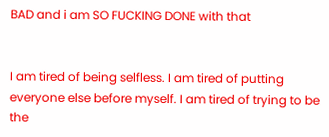BAD and i am SO FUCKING DONE with that


I am tired of being selfless. I am tired of putting everyone else before myself. I am tired of trying to be the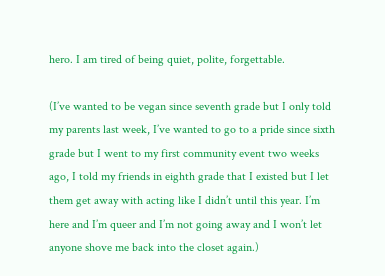hero. I am tired of being quiet, polite, forgettable.

(I’ve wanted to be vegan since seventh grade but I only told my parents last week, I’ve wanted to go to a pride since sixth grade but I went to my first community event two weeks ago, I told my friends in eighth grade that I existed but I let them get away with acting like I didn’t until this year. I’m here and I’m queer and I’m not going away and I won’t let anyone shove me back into the closet again.)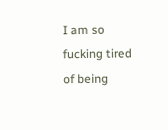I am so fucking tired of being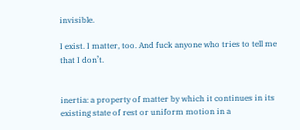invisible.

I exist. I matter, too. And fuck anyone who tries to tell me that I don’t.


inertia: a property of matter by which it continues in its existing state of rest or uniform motion in a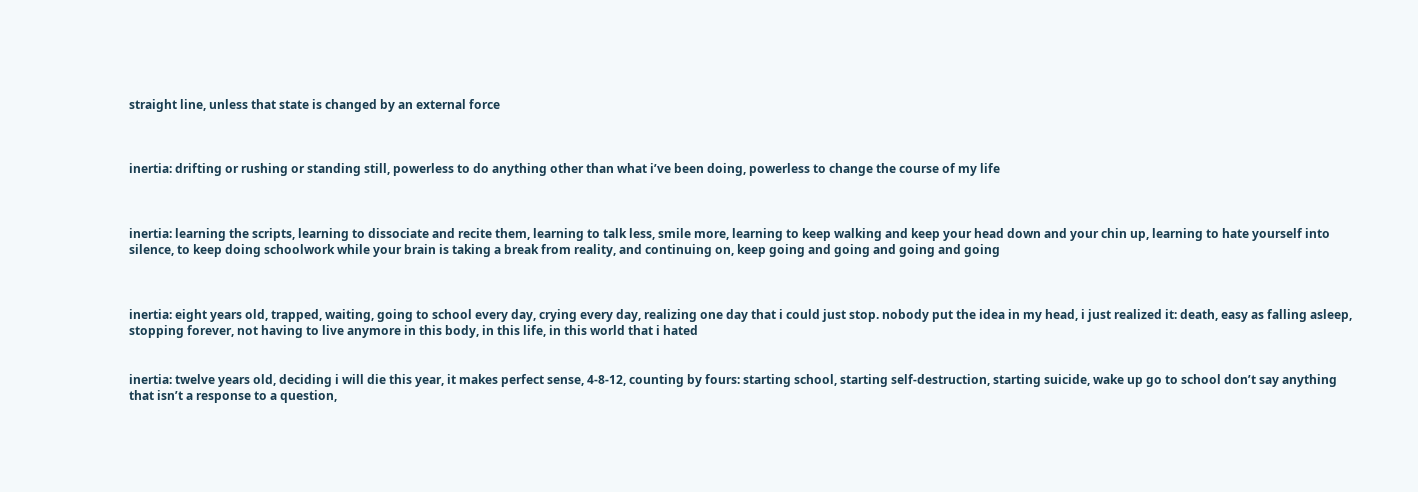straight line, unless that state is changed by an external force



inertia: drifting or rushing or standing still, powerless to do anything other than what i’ve been doing, powerless to change the course of my life



inertia: learning the scripts, learning to dissociate and recite them, learning to talk less, smile more, learning to keep walking and keep your head down and your chin up, learning to hate yourself into silence, to keep doing schoolwork while your brain is taking a break from reality, and continuing on, keep going and going and going and going



inertia: eight years old, trapped, waiting, going to school every day, crying every day, realizing one day that i could just stop. nobody put the idea in my head, i just realized it: death, easy as falling asleep, stopping forever, not having to live anymore in this body, in this life, in this world that i hated


inertia: twelve years old, deciding i will die this year, it makes perfect sense, 4-8-12, counting by fours: starting school, starting self-destruction, starting suicide, wake up go to school don’t say anything that isn’t a response to a question,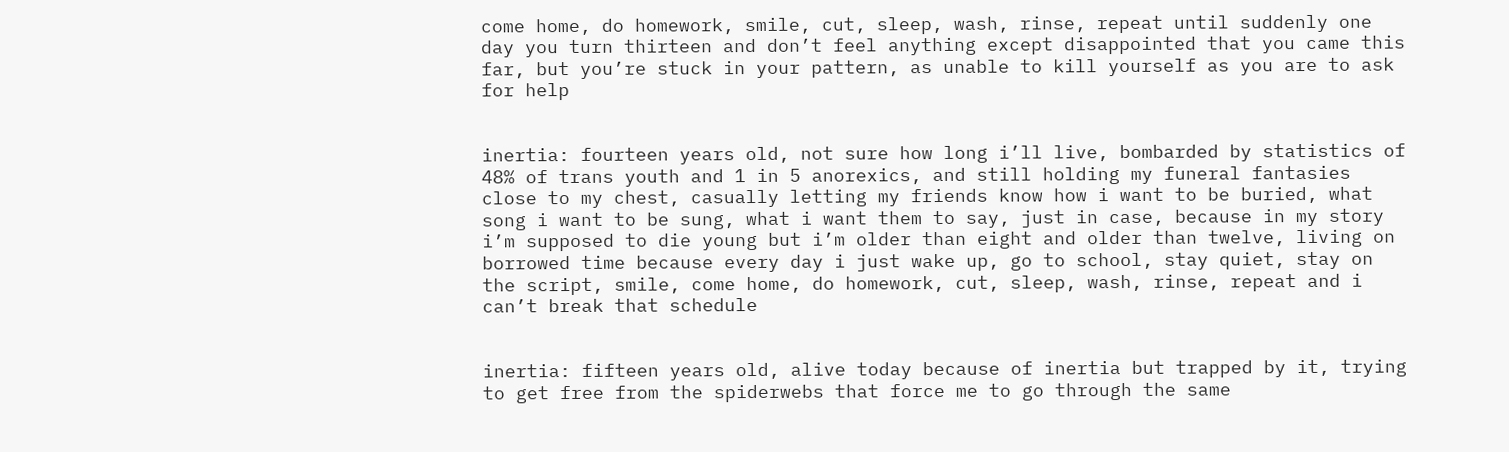come home, do homework, smile, cut, sleep, wash, rinse, repeat until suddenly one day you turn thirteen and don’t feel anything except disappointed that you came this far, but you’re stuck in your pattern, as unable to kill yourself as you are to ask for help


inertia: fourteen years old, not sure how long i’ll live, bombarded by statistics of 48% of trans youth and 1 in 5 anorexics, and still holding my funeral fantasies close to my chest, casually letting my friends know how i want to be buried, what song i want to be sung, what i want them to say, just in case, because in my story i’m supposed to die young but i’m older than eight and older than twelve, living on borrowed time because every day i just wake up, go to school, stay quiet, stay on the script, smile, come home, do homework, cut, sleep, wash, rinse, repeat and i can’t break that schedule


inertia: fifteen years old, alive today because of inertia but trapped by it, trying to get free from the spiderwebs that force me to go through the same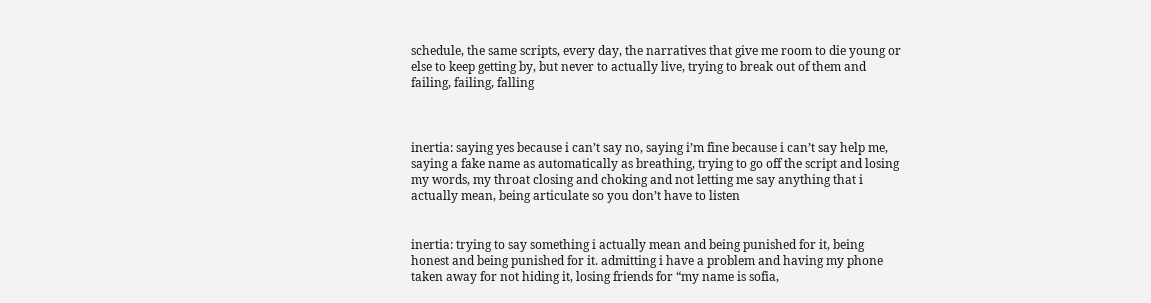schedule, the same scripts, every day, the narratives that give me room to die young or else to keep getting by, but never to actually live, trying to break out of them and failing, failing, falling



inertia: saying yes because i can’t say no, saying i’m fine because i can’t say help me, saying a fake name as automatically as breathing, trying to go off the script and losing my words, my throat closing and choking and not letting me say anything that i actually mean, being articulate so you don’t have to listen


inertia: trying to say something i actually mean and being punished for it, being honest and being punished for it. admitting i have a problem and having my phone taken away for not hiding it, losing friends for “my name is sofia,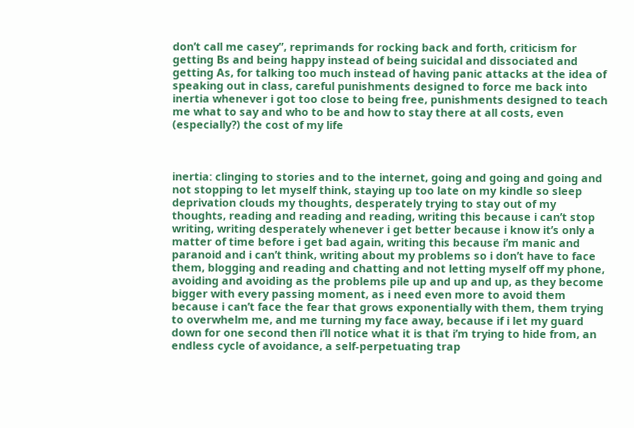don’t call me casey”, reprimands for rocking back and forth, criticism for getting Bs and being happy instead of being suicidal and dissociated and getting As, for talking too much instead of having panic attacks at the idea of speaking out in class, careful punishments designed to force me back into inertia whenever i got too close to being free, punishments designed to teach me what to say and who to be and how to stay there at all costs, even (especially?) the cost of my life



inertia: clinging to stories and to the internet, going and going and going and not stopping to let myself think, staying up too late on my kindle so sleep deprivation clouds my thoughts, desperately trying to stay out of my thoughts, reading and reading and reading, writing this because i can’t stop writing, writing desperately whenever i get better because i know it’s only a matter of time before i get bad again, writing this because i’m manic and paranoid and i can’t think, writing about my problems so i don’t have to face them, blogging and reading and chatting and not letting myself off my phone, avoiding and avoiding as the problems pile up and up and up, as they become bigger with every passing moment, as i need even more to avoid them because i can’t face the fear that grows exponentially with them, them trying to overwhelm me, and me turning my face away, because if i let my guard down for one second then i’ll notice what it is that i’m trying to hide from, an endless cycle of avoidance, a self-perpetuating trap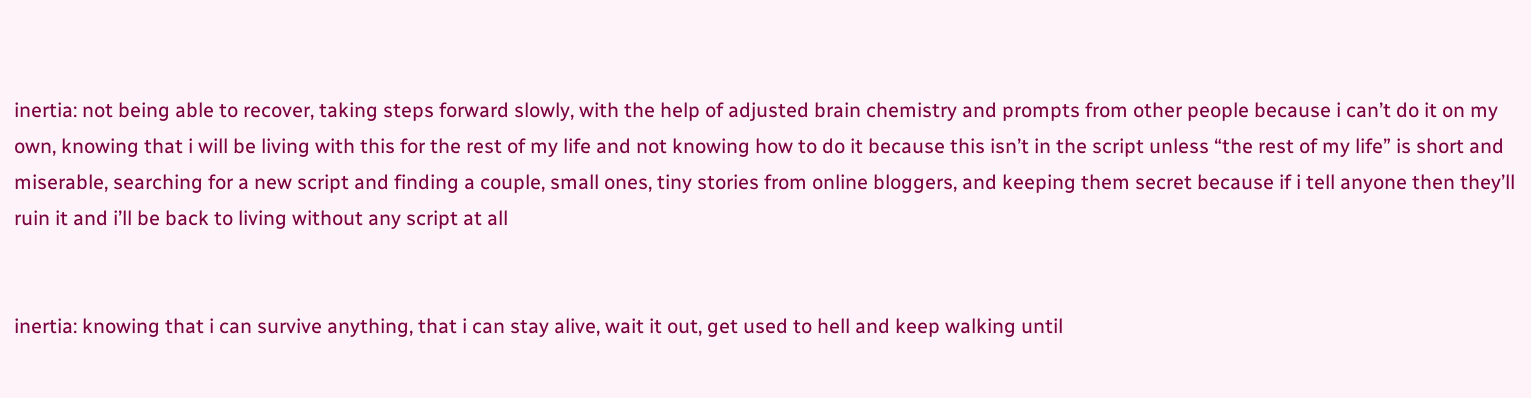inertia: not being able to recover, taking steps forward slowly, with the help of adjusted brain chemistry and prompts from other people because i can’t do it on my own, knowing that i will be living with this for the rest of my life and not knowing how to do it because this isn’t in the script unless “the rest of my life” is short and miserable, searching for a new script and finding a couple, small ones, tiny stories from online bloggers, and keeping them secret because if i tell anyone then they’ll ruin it and i’ll be back to living without any script at all


inertia: knowing that i can survive anything, that i can stay alive, wait it out, get used to hell and keep walking until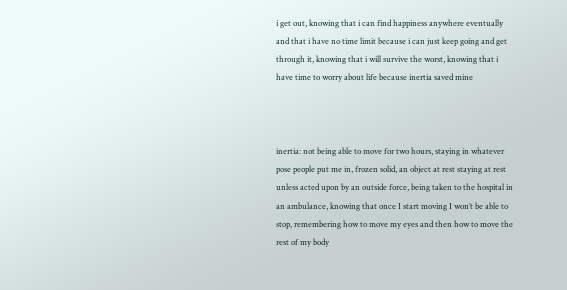i get out, knowing that i can find happiness anywhere eventually and that i have no time limit because i can just keep going and get through it, knowing that i will survive the worst, knowing that i have time to worry about life because inertia saved mine



inertia: not being able to move for two hours, staying in whatever pose people put me in, frozen solid, an object at rest staying at rest unless acted upon by an outside force, being taken to the hospital in an ambulance, knowing that once I start moving I won’t be able to stop, remembering how to move my eyes and then how to move the rest of my body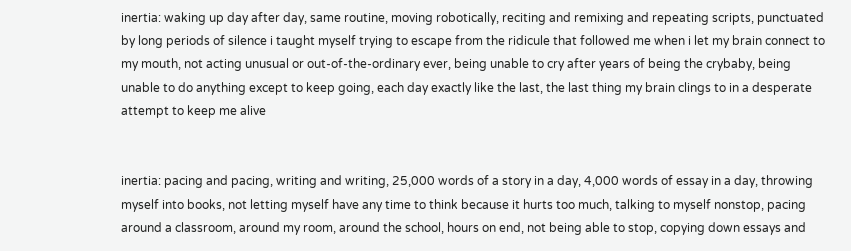inertia: waking up day after day, same routine, moving robotically, reciting and remixing and repeating scripts, punctuated by long periods of silence i taught myself trying to escape from the ridicule that followed me when i let my brain connect to my mouth, not acting unusual or out-of-the-ordinary ever, being unable to cry after years of being the crybaby, being unable to do anything except to keep going, each day exactly like the last, the last thing my brain clings to in a desperate attempt to keep me alive


inertia: pacing and pacing, writing and writing, 25,000 words of a story in a day, 4,000 words of essay in a day, throwing myself into books, not letting myself have any time to think because it hurts too much, talking to myself nonstop, pacing around a classroom, around my room, around the school, hours on end, not being able to stop, copying down essays and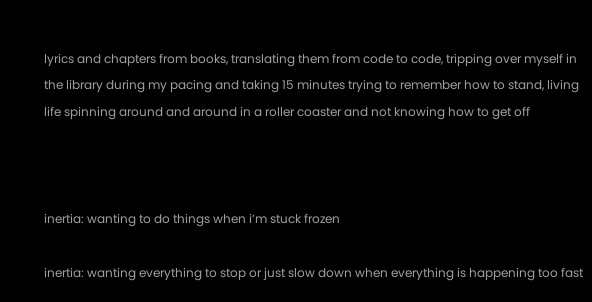lyrics and chapters from books, translating them from code to code, tripping over myself in the library during my pacing and taking 15 minutes trying to remember how to stand, living life spinning around and around in a roller coaster and not knowing how to get off



inertia: wanting to do things when i’m stuck frozen

inertia: wanting everything to stop or just slow down when everything is happening too fast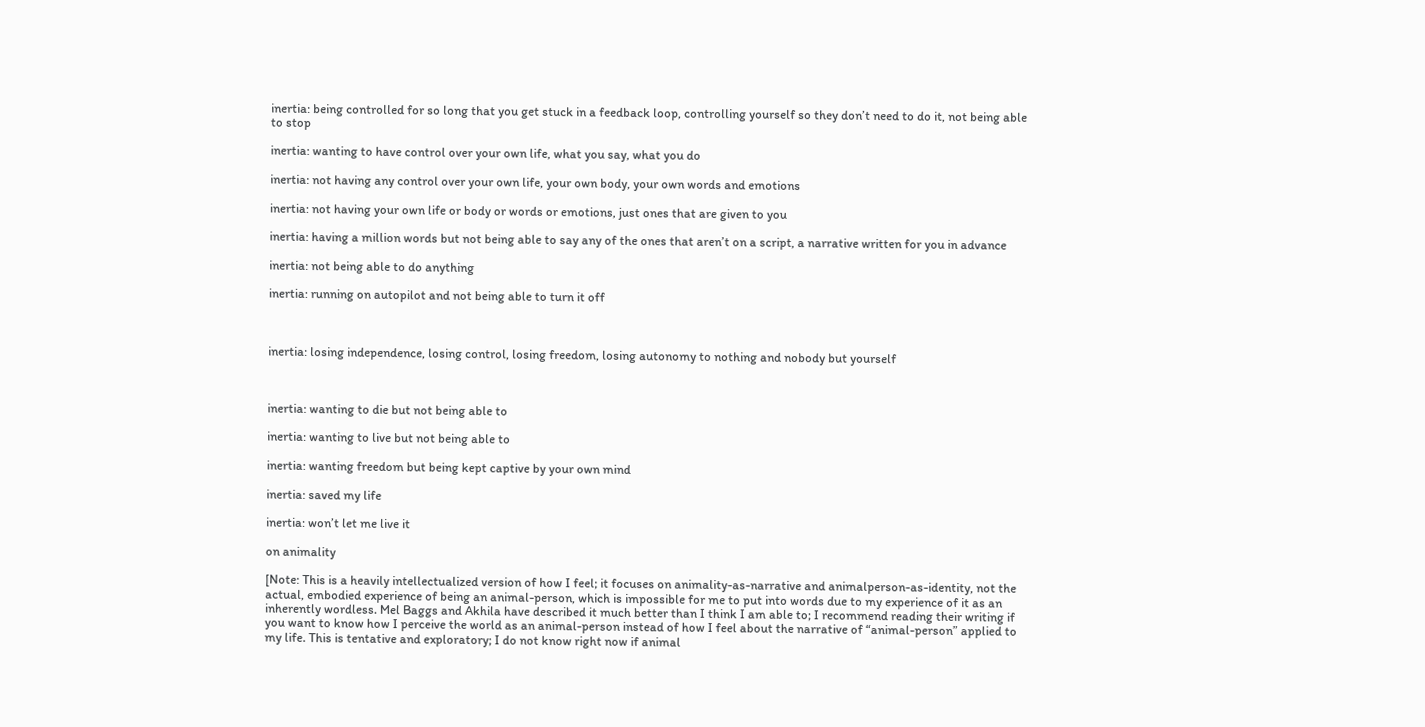inertia: being controlled for so long that you get stuck in a feedback loop, controlling yourself so they don’t need to do it, not being able to stop

inertia: wanting to have control over your own life, what you say, what you do

inertia: not having any control over your own life, your own body, your own words and emotions

inertia: not having your own life or body or words or emotions, just ones that are given to you

inertia: having a million words but not being able to say any of the ones that aren’t on a script, a narrative written for you in advance

inertia: not being able to do anything

inertia: running on autopilot and not being able to turn it off



inertia: losing independence, losing control, losing freedom, losing autonomy to nothing and nobody but yourself



inertia: wanting to die but not being able to

inertia: wanting to live but not being able to

inertia: wanting freedom but being kept captive by your own mind

inertia: saved my life

inertia: won’t let me live it

on animality

[Note: This is a heavily intellectualized version of how I feel; it focuses on animality-as-narrative and animalperson-as-identity, not the actual, embodied experience of being an animal-person, which is impossible for me to put into words due to my experience of it as an inherently wordless. Mel Baggs and Akhila have described it much better than I think I am able to; I recommend reading their writing if you want to know how I perceive the world as an animal-person instead of how I feel about the narrative of “animal-person” applied to my life. This is tentative and exploratory; I do not know right now if animal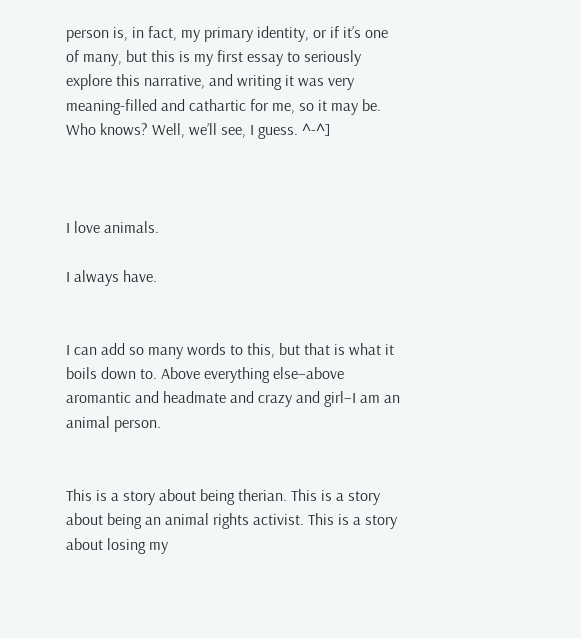person is, in fact, my primary identity, or if it’s one of many, but this is my first essay to seriously explore this narrative, and writing it was very meaning-filled and cathartic for me, so it may be. Who knows? Well, we’ll see, I guess. ^-^]



I love animals.

I always have.


I can add so many words to this, but that is what it boils down to. Above everything else–above aromantic and headmate and crazy and girl–I am an animal person.


This is a story about being therian. This is a story about being an animal rights activist. This is a story about losing my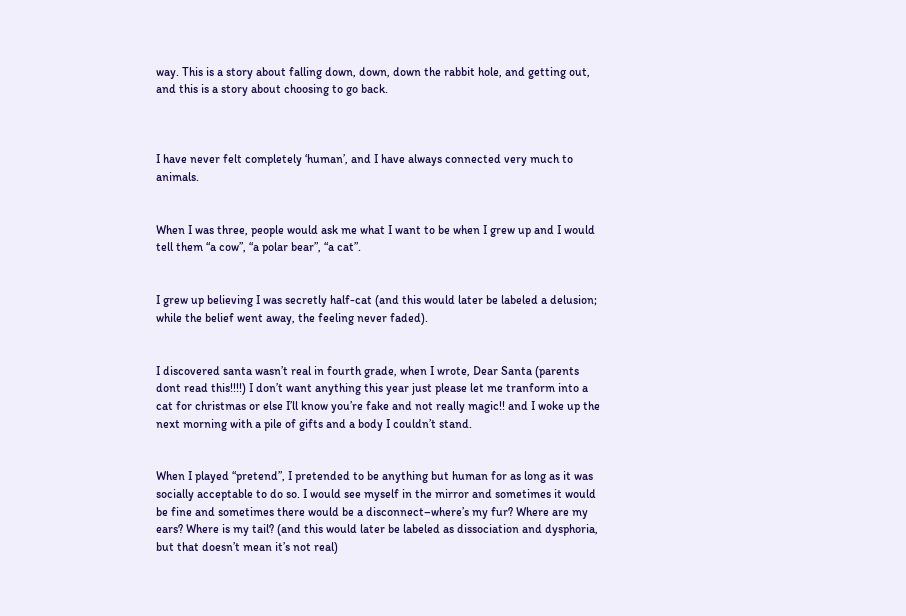way. This is a story about falling down, down, down the rabbit hole, and getting out, and this is a story about choosing to go back.



I have never felt completely ‘human’, and I have always connected very much to animals.


When I was three, people would ask me what I want to be when I grew up and I would tell them “a cow”, “a polar bear”, “a cat”.


I grew up believing I was secretly half-cat (and this would later be labeled a delusion; while the belief went away, the feeling never faded).


I discovered santa wasn’t real in fourth grade, when I wrote, Dear Santa (parents dont read this!!!!) I don’t want anything this year just please let me tranform into a cat for christmas or else I’ll know you’re fake and not really magic!! and I woke up the next morning with a pile of gifts and a body I couldn’t stand.


When I played “pretend”, I pretended to be anything but human for as long as it was socially acceptable to do so. I would see myself in the mirror and sometimes it would be fine and sometimes there would be a disconnect–where’s my fur? Where are my ears? Where is my tail? (and this would later be labeled as dissociation and dysphoria, but that doesn’t mean it’s not real)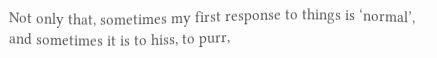Not only that, sometimes my first response to things is ‘normal’, and sometimes it is to hiss, to purr,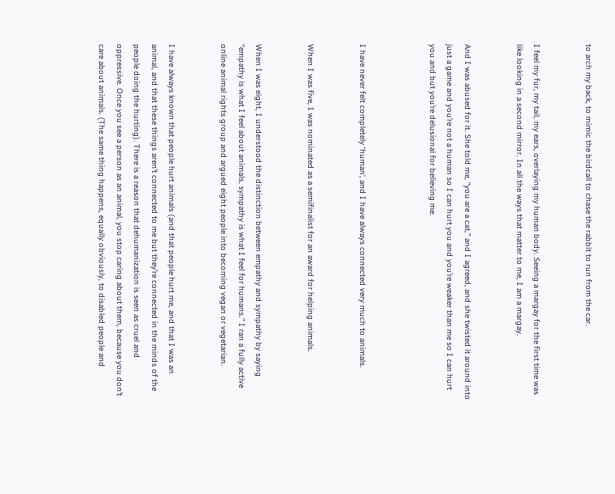to arch my back, to mimic the birdcall to chase the rabbit to run from the car.


I feel my fur, my tail, my ears, overlaying my human body. Seeing a margay for the first time was like looking in a second mirror. In all the ways that matter to me, I am a margay.


And I was abused for it. She told me, “you are a cat,” and I agreed, and she twisted it around into just a game and you’re not a human so I can hurt you and you’re weaker than me so I can hurt you and but you’re delusional for believing me.



I have never felt completely ‘human’, and I have always connected very much to animals.


When I was five, I was nominated as a semifinalist for an award for helping animals.


When I was eight, I understood the distinction between empathy and sympathy by saying “empathy is what I feel about animals, sympathy is what I feel for humans.” I ran a fully active online animal rights group and argued eight people into becoming vegan or vegetarian.


I have always known that people hurt animals (and that people hurt me, and that I was an animal, and that these things aren’t connected to me but they’re connected in the minds of the people doing the hurting). There is a reason that dehumanization is seen as cruel and oppressive. Once you see a person as an animal, you stop caring about them, because you don’t care about animals. (The same thing happens, equally obviously, to disabled people and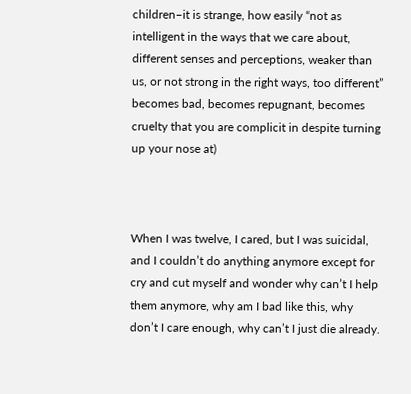children–it is strange, how easily “not as intelligent in the ways that we care about, different senses and perceptions, weaker than us, or not strong in the right ways, too different” becomes bad, becomes repugnant, becomes cruelty that you are complicit in despite turning up your nose at)



When I was twelve, I cared, but I was suicidal, and I couldn’t do anything anymore except for cry and cut myself and wonder why can’t I help them anymore, why am I bad like this, why don’t I care enough, why can’t I just die already.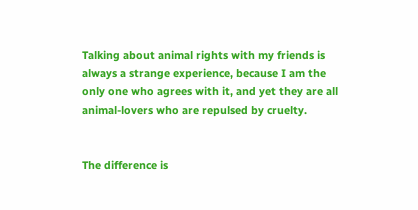Talking about animal rights with my friends is always a strange experience, because I am the only one who agrees with it, and yet they are all animal-lovers who are repulsed by cruelty.


The difference is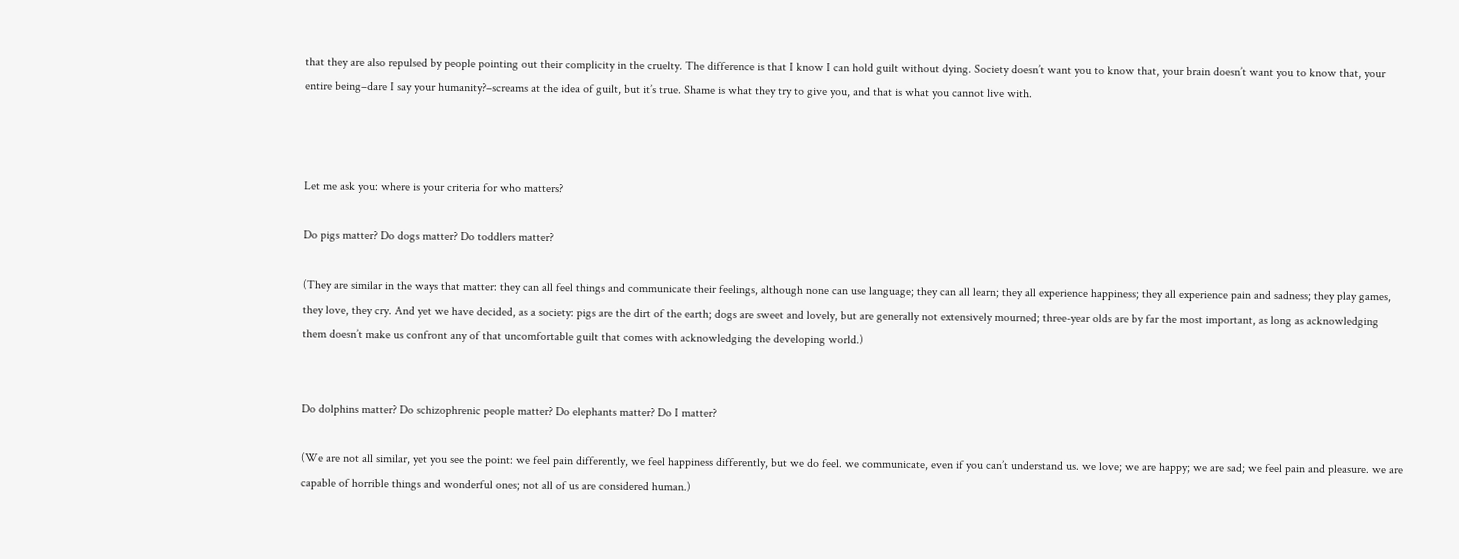that they are also repulsed by people pointing out their complicity in the cruelty. The difference is that I know I can hold guilt without dying. Society doesn’t want you to know that, your brain doesn’t want you to know that, your entire being–dare I say your humanity?–screams at the idea of guilt, but it’s true. Shame is what they try to give you, and that is what you cannot live with.



Let me ask you: where is your criteria for who matters?

Do pigs matter? Do dogs matter? Do toddlers matter?

(They are similar in the ways that matter: they can all feel things and communicate their feelings, although none can use language; they can all learn; they all experience happiness; they all experience pain and sadness; they play games, they love, they cry. And yet we have decided, as a society: pigs are the dirt of the earth; dogs are sweet and lovely, but are generally not extensively mourned; three-year olds are by far the most important, as long as acknowledging them doesn’t make us confront any of that uncomfortable guilt that comes with acknowledging the developing world.)


Do dolphins matter? Do schizophrenic people matter? Do elephants matter? Do I matter?

(We are not all similar, yet you see the point: we feel pain differently, we feel happiness differently, but we do feel. we communicate, even if you can’t understand us. we love; we are happy; we are sad; we feel pain and pleasure. we are capable of horrible things and wonderful ones; not all of us are considered human.)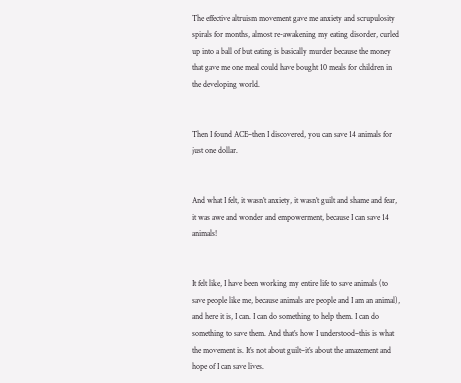The effective altruism movement gave me anxiety and scrupulosity spirals for months, almost re-awakening my eating disorder, curled up into a ball of but eating is basically murder because the money that gave me one meal could have bought 10 meals for children in the developing world.


Then I found ACE–then I discovered, you can save 14 animals for just one dollar.


And what I felt, it wasn’t anxiety, it wasn’t guilt and shame and fear, it was awe and wonder and empowerment, because I can save 14 animals!


It felt like, I have been working my entire life to save animals (to save people like me, because animals are people and I am an animal), and here it is, I can. I can do something to help them. I can do something to save them. And that’s how I understood–this is what the movement is. It’s not about guilt–it’s about the amazement and hope of I can save lives.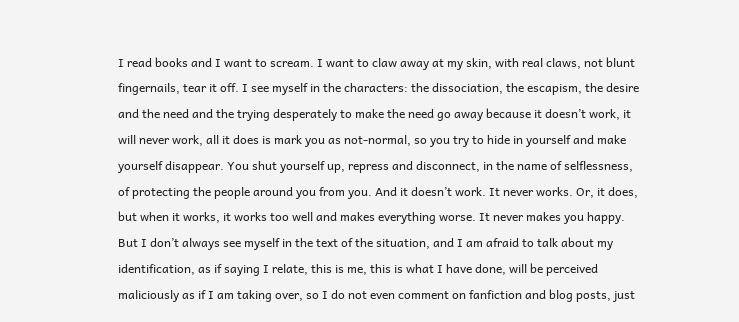I read books and I want to scream. I want to claw away at my skin, with real claws, not blunt fingernails, tear it off. I see myself in the characters: the dissociation, the escapism, the desire and the need and the trying desperately to make the need go away because it doesn’t work, it will never work, all it does is mark you as not-normal, so you try to hide in yourself and make yourself disappear. You shut yourself up, repress and disconnect, in the name of selflessness, of protecting the people around you from you. And it doesn’t work. It never works. Or, it does, but when it works, it works too well and makes everything worse. It never makes you happy. But I don’t always see myself in the text of the situation, and I am afraid to talk about my identification, as if saying I relate, this is me, this is what I have done, will be perceived maliciously as if I am taking over, so I do not even comment on fanfiction and blog posts, just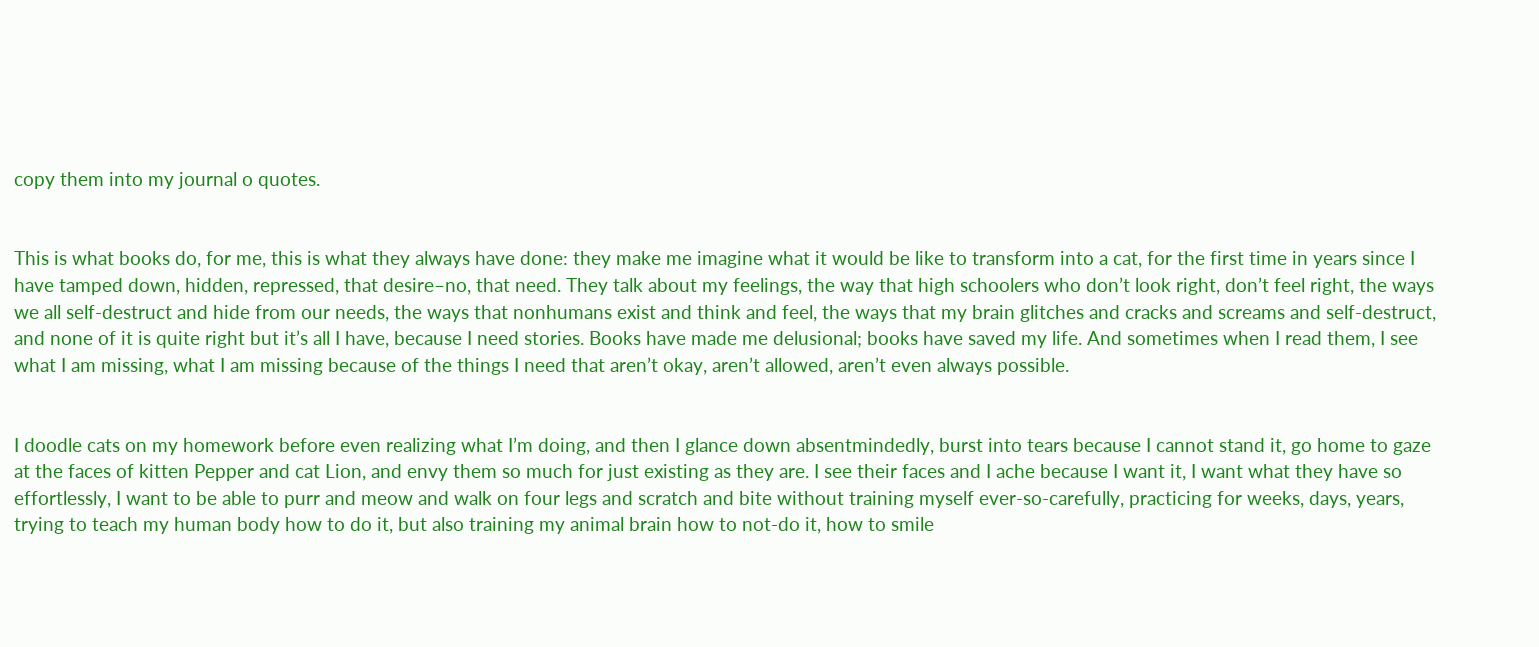copy them into my journal o quotes.


This is what books do, for me, this is what they always have done: they make me imagine what it would be like to transform into a cat, for the first time in years since I have tamped down, hidden, repressed, that desire–no, that need. They talk about my feelings, the way that high schoolers who don’t look right, don’t feel right, the ways we all self-destruct and hide from our needs, the ways that nonhumans exist and think and feel, the ways that my brain glitches and cracks and screams and self-destruct, and none of it is quite right but it’s all I have, because I need stories. Books have made me delusional; books have saved my life. And sometimes when I read them, I see what I am missing, what I am missing because of the things I need that aren’t okay, aren’t allowed, aren’t even always possible.


I doodle cats on my homework before even realizing what I’m doing, and then I glance down absentmindedly, burst into tears because I cannot stand it, go home to gaze at the faces of kitten Pepper and cat Lion, and envy them so much for just existing as they are. I see their faces and I ache because I want it, I want what they have so effortlessly, I want to be able to purr and meow and walk on four legs and scratch and bite without training myself ever-so-carefully, practicing for weeks, days, years, trying to teach my human body how to do it, but also training my animal brain how to not-do it, how to smile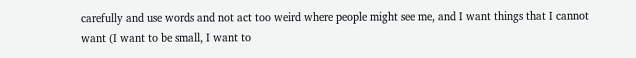carefully and use words and not act too weird where people might see me, and I want things that I cannot want (I want to be small, I want to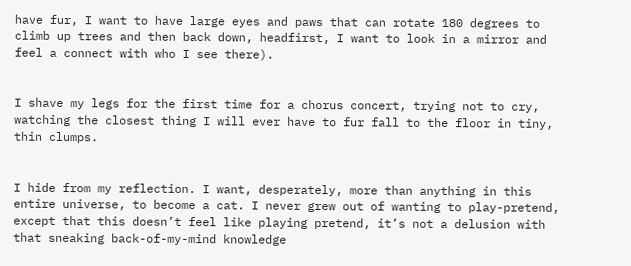have fur, I want to have large eyes and paws that can rotate 180 degrees to climb up trees and then back down, headfirst, I want to look in a mirror and feel a connect with who I see there).


I shave my legs for the first time for a chorus concert, trying not to cry, watching the closest thing I will ever have to fur fall to the floor in tiny, thin clumps.


I hide from my reflection. I want, desperately, more than anything in this entire universe, to become a cat. I never grew out of wanting to play-pretend, except that this doesn’t feel like playing pretend, it’s not a delusion with that sneaking back-of-my-mind knowledge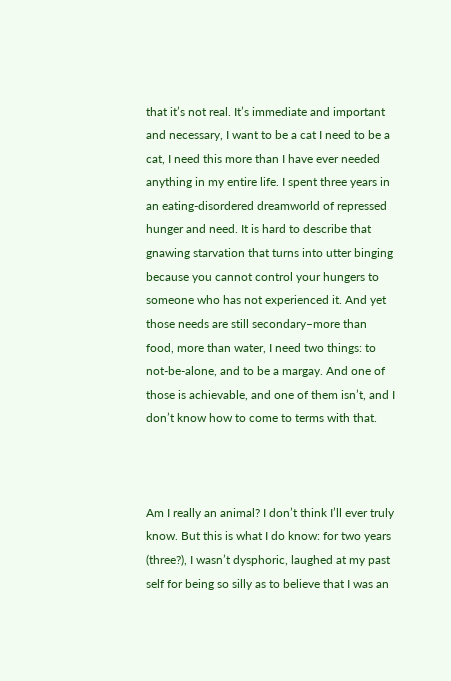that it’s not real. It’s immediate and important and necessary, I want to be a cat I need to be a cat, I need this more than I have ever needed anything in my entire life. I spent three years in an eating-disordered dreamworld of repressed hunger and need. It is hard to describe that gnawing starvation that turns into utter binging because you cannot control your hungers to someone who has not experienced it. And yet those needs are still secondary–more than food, more than water, I need two things: to not-be-alone, and to be a margay. And one of those is achievable, and one of them isn’t, and I don’t know how to come to terms with that.



Am I really an animal? I don’t think I’ll ever truly know. But this is what I do know: for two years (three?), I wasn’t dysphoric, laughed at my past self for being so silly as to believe that I was an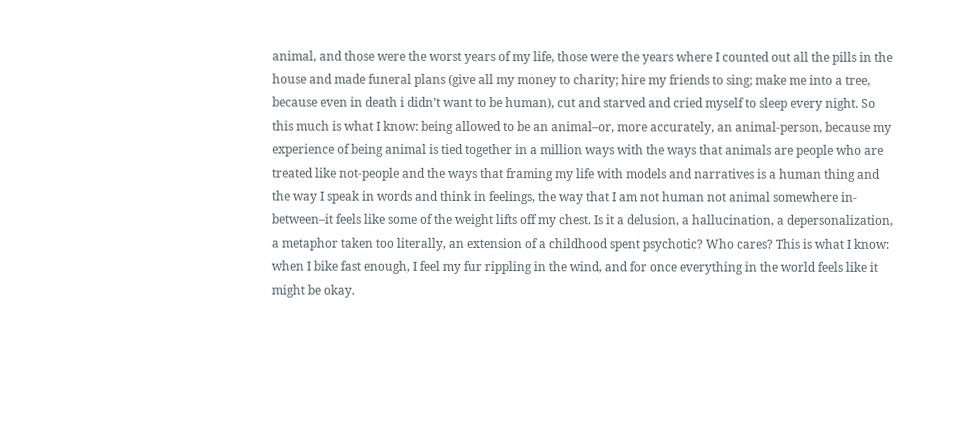animal, and those were the worst years of my life, those were the years where I counted out all the pills in the house and made funeral plans (give all my money to charity; hire my friends to sing; make me into a tree, because even in death i didn’t want to be human), cut and starved and cried myself to sleep every night. So this much is what I know: being allowed to be an animal–or, more accurately, an animal-person, because my experience of being animal is tied together in a million ways with the ways that animals are people who are treated like not-people and the ways that framing my life with models and narratives is a human thing and the way I speak in words and think in feelings, the way that I am not human not animal somewhere in-between–it feels like some of the weight lifts off my chest. Is it a delusion, a hallucination, a depersonalization, a metaphor taken too literally, an extension of a childhood spent psychotic? Who cares? This is what I know: when I bike fast enough, I feel my fur rippling in the wind, and for once everything in the world feels like it might be okay.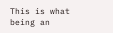This is what being an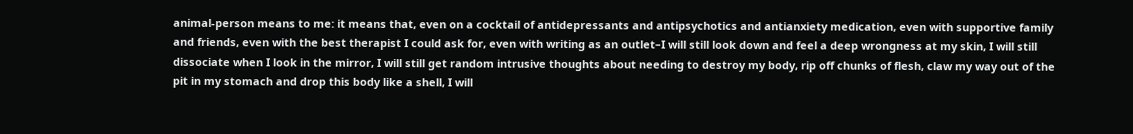animal-person means to me: it means that, even on a cocktail of antidepressants and antipsychotics and antianxiety medication, even with supportive family and friends, even with the best therapist I could ask for, even with writing as an outlet–I will still look down and feel a deep wrongness at my skin, I will still dissociate when I look in the mirror, I will still get random intrusive thoughts about needing to destroy my body, rip off chunks of flesh, claw my way out of the pit in my stomach and drop this body like a shell, I will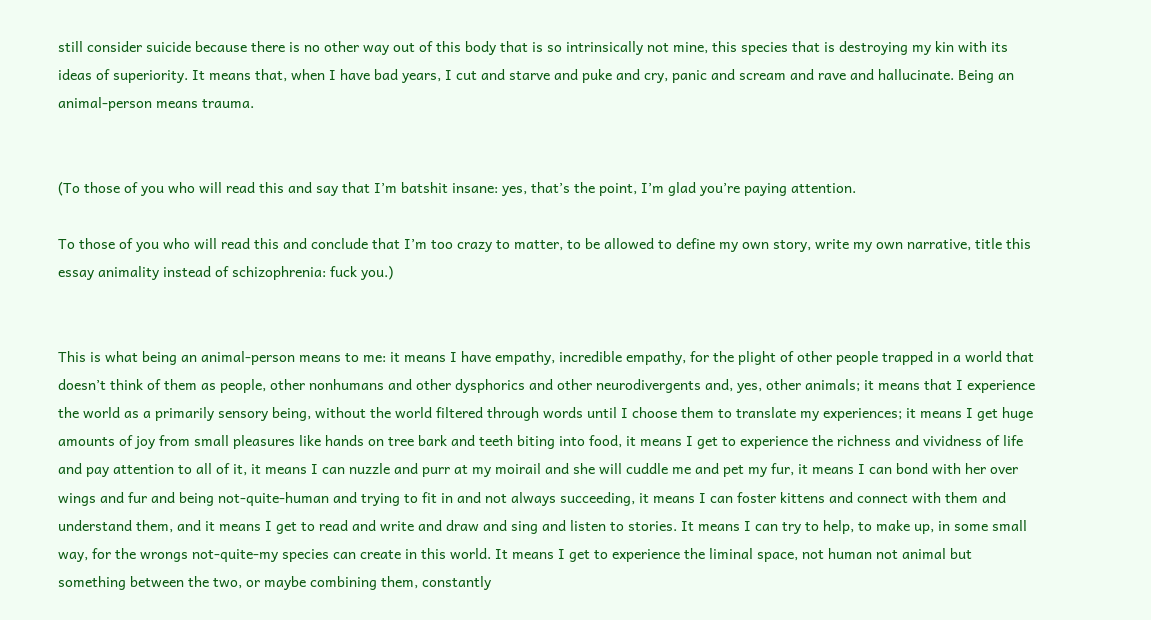still consider suicide because there is no other way out of this body that is so intrinsically not mine, this species that is destroying my kin with its ideas of superiority. It means that, when I have bad years, I cut and starve and puke and cry, panic and scream and rave and hallucinate. Being an animal-person means trauma.


(To those of you who will read this and say that I’m batshit insane: yes, that’s the point, I’m glad you’re paying attention.

To those of you who will read this and conclude that I’m too crazy to matter, to be allowed to define my own story, write my own narrative, title this essay animality instead of schizophrenia: fuck you.)


This is what being an animal-person means to me: it means I have empathy, incredible empathy, for the plight of other people trapped in a world that doesn’t think of them as people, other nonhumans and other dysphorics and other neurodivergents and, yes, other animals; it means that I experience the world as a primarily sensory being, without the world filtered through words until I choose them to translate my experiences; it means I get huge amounts of joy from small pleasures like hands on tree bark and teeth biting into food, it means I get to experience the richness and vividness of life and pay attention to all of it, it means I can nuzzle and purr at my moirail and she will cuddle me and pet my fur, it means I can bond with her over wings and fur and being not-quite-human and trying to fit in and not always succeeding, it means I can foster kittens and connect with them and understand them, and it means I get to read and write and draw and sing and listen to stories. It means I can try to help, to make up, in some small way, for the wrongs not-quite-my species can create in this world. It means I get to experience the liminal space, not human not animal but something between the two, or maybe combining them, constantly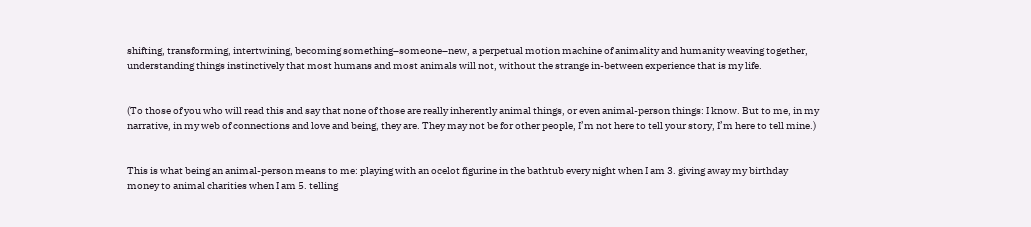shifting, transforming, intertwining, becoming something–someone–new, a perpetual motion machine of animality and humanity weaving together, understanding things instinctively that most humans and most animals will not, without the strange in-between experience that is my life.


(To those of you who will read this and say that none of those are really inherently animal things, or even animal-person things: I know. But to me, in my narrative, in my web of connections and love and being, they are. They may not be for other people, I’m not here to tell your story, I’m here to tell mine.)


This is what being an animal-person means to me: playing with an ocelot figurine in the bathtub every night when I am 3. giving away my birthday money to animal charities when I am 5. telling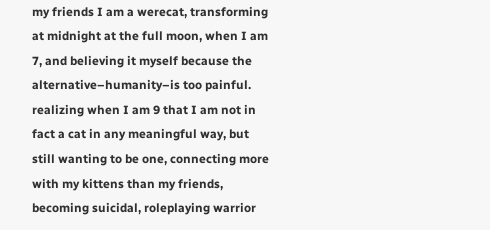my friends I am a werecat, transforming at midnight at the full moon, when I am 7, and believing it myself because the alternative–humanity–is too painful. realizing when I am 9 that I am not in fact a cat in any meaningful way, but still wanting to be one, connecting more with my kittens than my friends, becoming suicidal, roleplaying warrior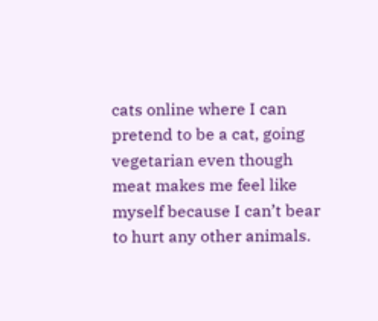cats online where I can pretend to be a cat, going vegetarian even though meat makes me feel like myself because I can’t bear to hurt any other animals.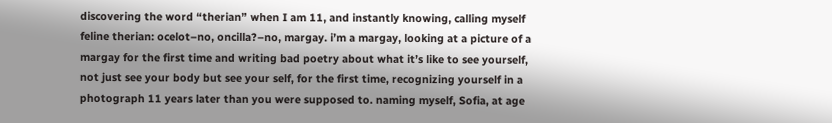discovering the word “therian” when I am 11, and instantly knowing, calling myself feline therian: ocelot–no, oncilla?–no, margay. i’m a margay, looking at a picture of a margay for the first time and writing bad poetry about what it’s like to see yourself, not just see your body but see your self, for the first time, recognizing yourself in a photograph 11 years later than you were supposed to. naming myself, Sofia, at age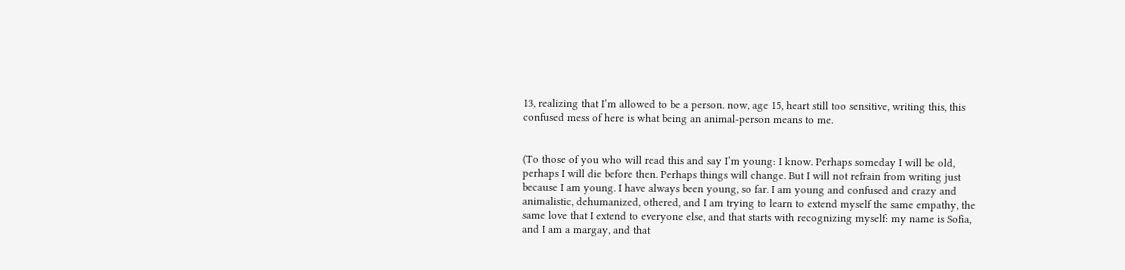13, realizing that I’m allowed to be a person. now, age 15, heart still too sensitive, writing this, this confused mess of here is what being an animal-person means to me.


(To those of you who will read this and say I’m young: I know. Perhaps someday I will be old, perhaps I will die before then. Perhaps things will change. But I will not refrain from writing just because I am young. I have always been young, so far. I am young and confused and crazy and animalistic, dehumanized, othered, and I am trying to learn to extend myself the same empathy, the same love that I extend to everyone else, and that starts with recognizing myself: my name is Sofia, and I am a margay, and that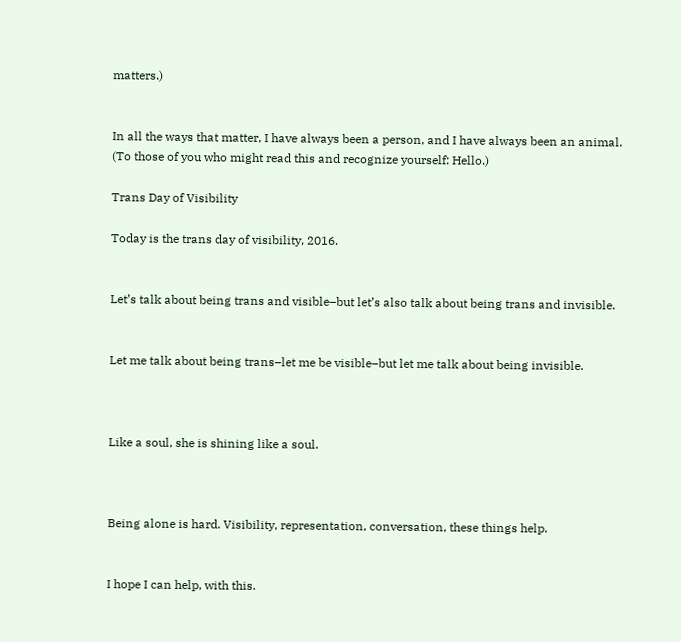matters.)


In all the ways that matter, I have always been a person, and I have always been an animal.
(To those of you who might read this and recognize yourself: Hello.)

Trans Day of Visibility

Today is the trans day of visibility, 2016.


Let’s talk about being trans and visible–but let’s also talk about being trans and invisible.


Let me talk about being trans–let me be visible–but let me talk about being invisible.



Like a soul, she is shining like a soul.



Being alone is hard. Visibility, representation, conversation, these things help.


I hope I can help, with this.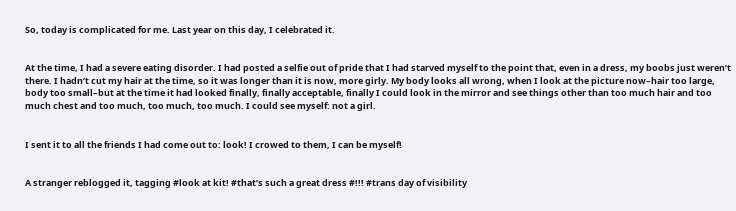So, today is complicated for me. Last year on this day, I celebrated it.


At the time, I had a severe eating disorder. I had posted a selfie out of pride that I had starved myself to the point that, even in a dress, my boobs just weren’t there. I hadn’t cut my hair at the time, so it was longer than it is now, more girly. My body looks all wrong, when I look at the picture now–hair too large, body too small–but at the time it had looked finally, finally acceptable, finally I could look in the mirror and see things other than too much hair and too much chest and too much, too much, too much. I could see myself: not a girl.


I sent it to all the friends I had come out to: look! I crowed to them, I can be myself!


A stranger reblogged it, tagging #look at kit! #that’s such a great dress #!!! #trans day of visibility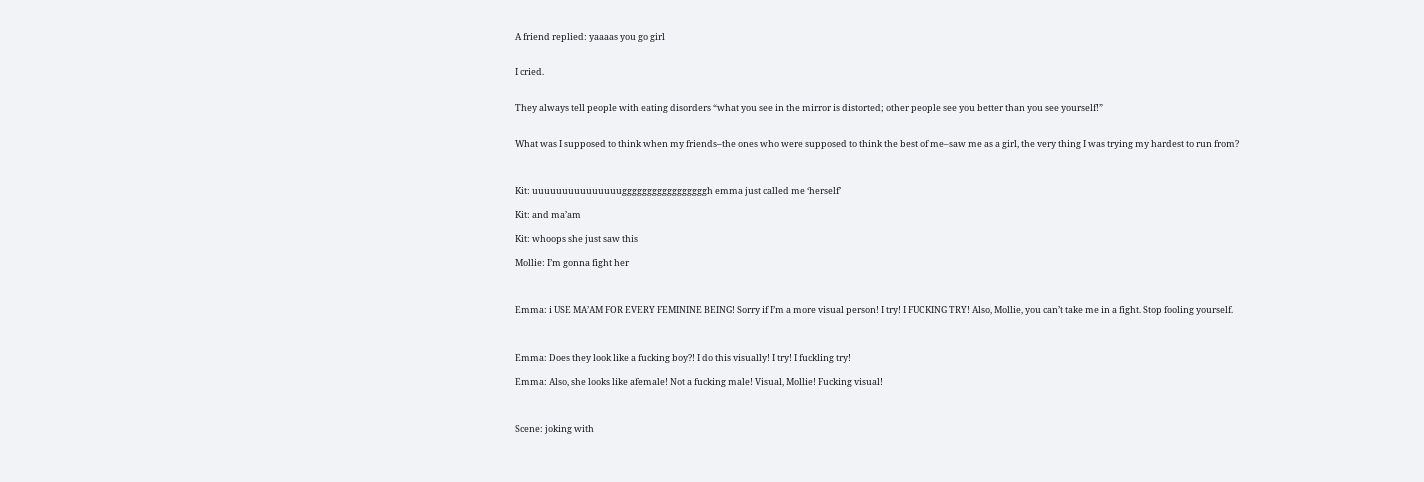A friend replied: yaaaas you go girl


I cried.


They always tell people with eating disorders “what you see in the mirror is distorted; other people see you better than you see yourself!”


What was I supposed to think when my friends–the ones who were supposed to think the best of me–saw me as a girl, the very thing I was trying my hardest to run from?



Kit: uuuuuuuuuuuuuuugggggggggggggggggh emma just called me ‘herself’

Kit: and ma’am

Kit: whoops she just saw this

Mollie: I’m gonna fight her



Emma: i USE MA’AM FOR EVERY FEMININE BEING! Sorry if I’m a more visual person! I try! I FUCKING TRY! Also, Mollie, you can’t take me in a fight. Stop fooling yourself.



Emma: Does they look like a fucking boy?! I do this visually! I try! I fuckling try!

Emma: Also, she looks like afemale! Not a fucking male! Visual, Mollie! Fucking visual!



Scene: joking with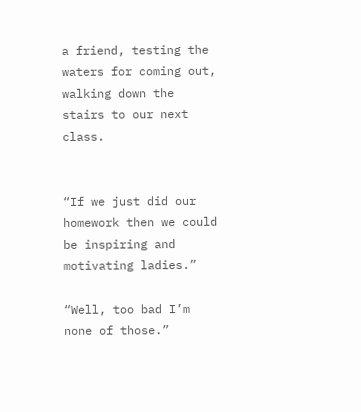a friend, testing the waters for coming out, walking down the stairs to our next class.


“If we just did our homework then we could be inspiring and motivating ladies.”

“Well, too bad I’m none of those.”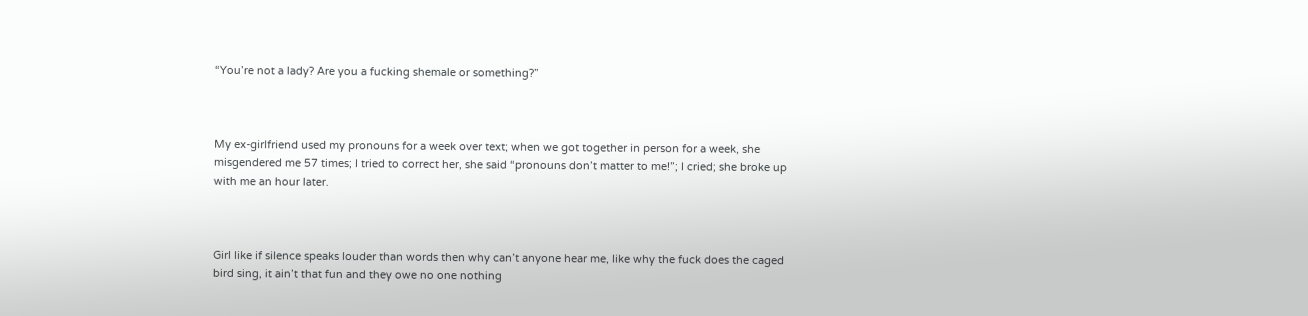“You’re not a lady? Are you a fucking shemale or something?”



My ex-girlfriend used my pronouns for a week over text; when we got together in person for a week, she misgendered me 57 times; I tried to correct her, she said “pronouns don’t matter to me!”; I cried; she broke up with me an hour later.



Girl like if silence speaks louder than words then why can’t anyone hear me, like why the fuck does the caged bird sing, it ain’t that fun and they owe no one nothing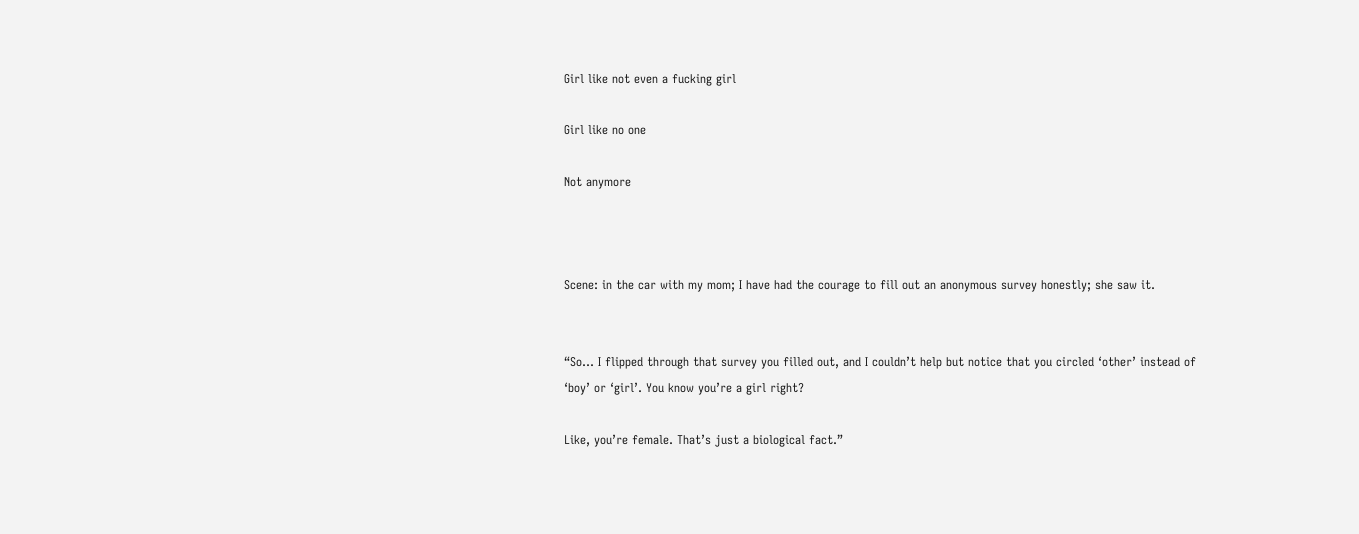Girl like not even a fucking girl

Girl like no one

Not anymore



Scene: in the car with my mom; I have had the courage to fill out an anonymous survey honestly; she saw it.


“So… I flipped through that survey you filled out, and I couldn’t help but notice that you circled ‘other’ instead of ‘boy’ or ‘girl’. You know you’re a girl right?

Like, you’re female. That’s just a biological fact.”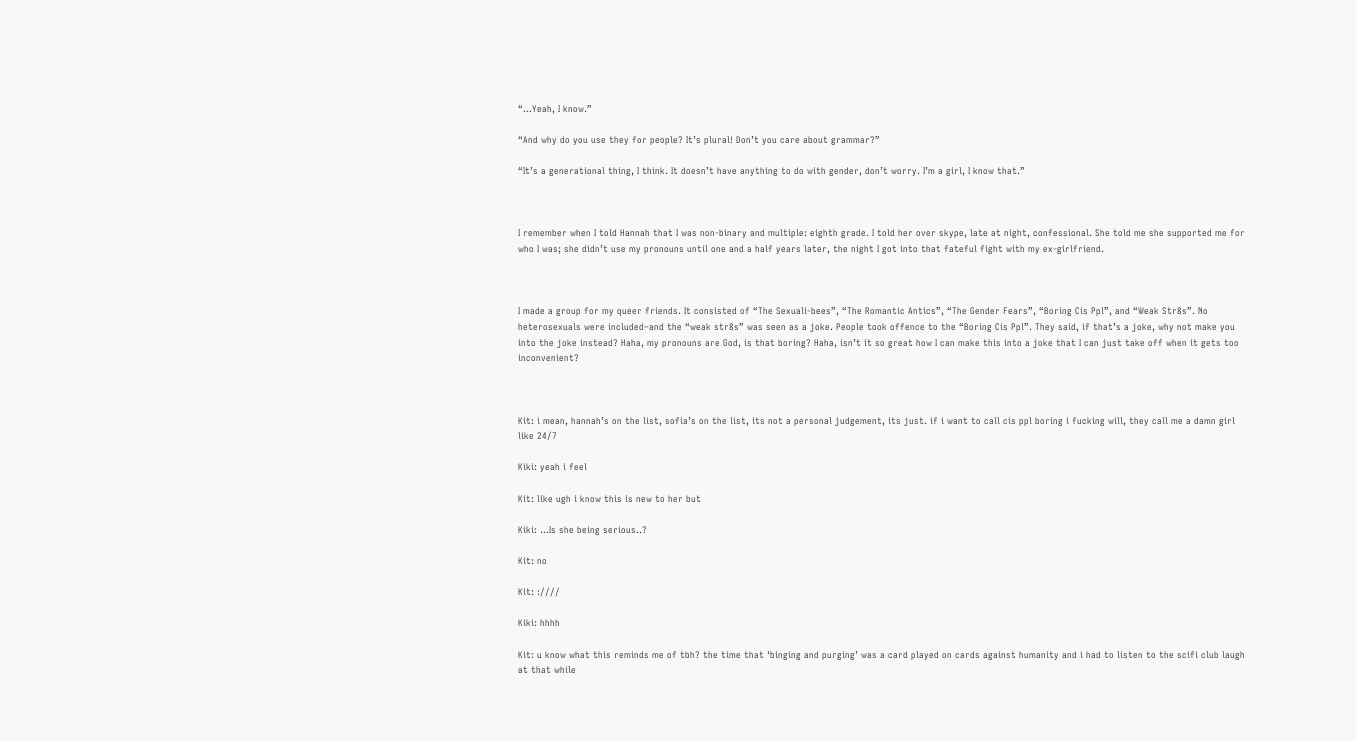“…Yeah, I know.”

“And why do you use they for people? It’s plural! Don’t you care about grammar?”

“It’s a generational thing, I think. It doesn’t have anything to do with gender, don’t worry. I’m a girl, I know that.”



I remember when I told Hannah that I was non-binary and multiple: eighth grade. I told her over skype, late at night, confessional. She told me she supported me for who I was; she didn’t use my pronouns until one and a half years later, the night I got into that fateful fight with my ex-girlfriend.



I made a group for my queer friends. It consisted of “The Sexuali-bees”, “The Romantic Antics”, “The Gender Fears”, “Boring Cis Ppl”, and “Weak Str8s”. No heterosexuals were included–and the “weak str8s” was seen as a joke. People took offence to the “Boring Cis Ppl”. They said, if that’s a joke, why not make you into the joke instead? Haha, my pronouns are God, is that boring? Haha, isn’t it so great how I can make this into a joke that I can just take off when it gets too inconvenient?



Kit: i mean, hannah’s on the list, sofia’s on the list, its not a personal judgement, its just. if i want to call cis ppl boring i fucking will, they call me a damn girl like 24/7

Kiki: yeah i feel

Kit: like ugh i know this is new to her but

Kiki: …Is she being serious..?

Kit: no

Kit: :////

Kiki: hhhh

Kit: u know what this reminds me of tbh? the time that ‘binging and purging’ was a card played on cards against humanity and i had to listen to the scifi club laugh at that while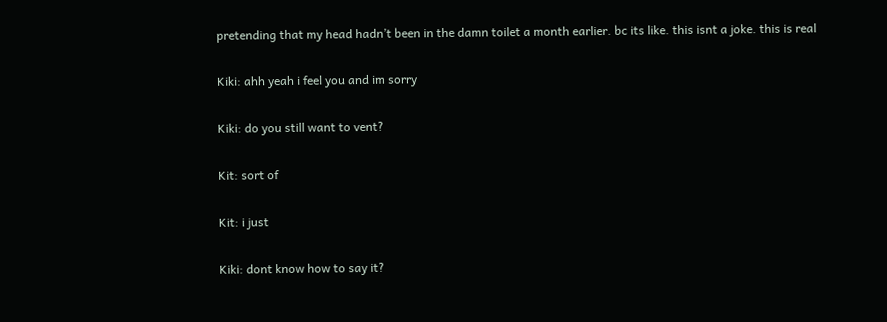pretending that my head hadn’t been in the damn toilet a month earlier. bc its like. this isnt a joke. this is real

Kiki: ahh yeah i feel you and im sorry

Kiki: do you still want to vent?

Kit: sort of

Kit: i just

Kiki: dont know how to say it?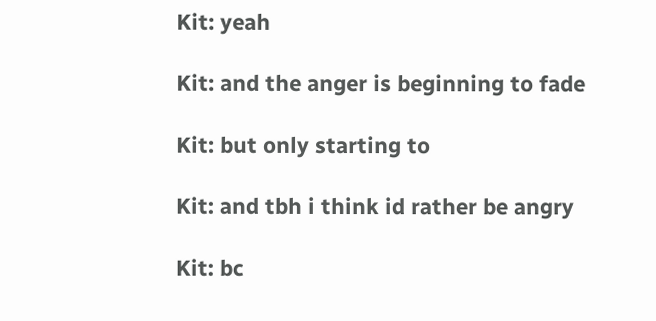Kit: yeah

Kit: and the anger is beginning to fade

Kit: but only starting to

Kit: and tbh i think id rather be angry

Kit: bc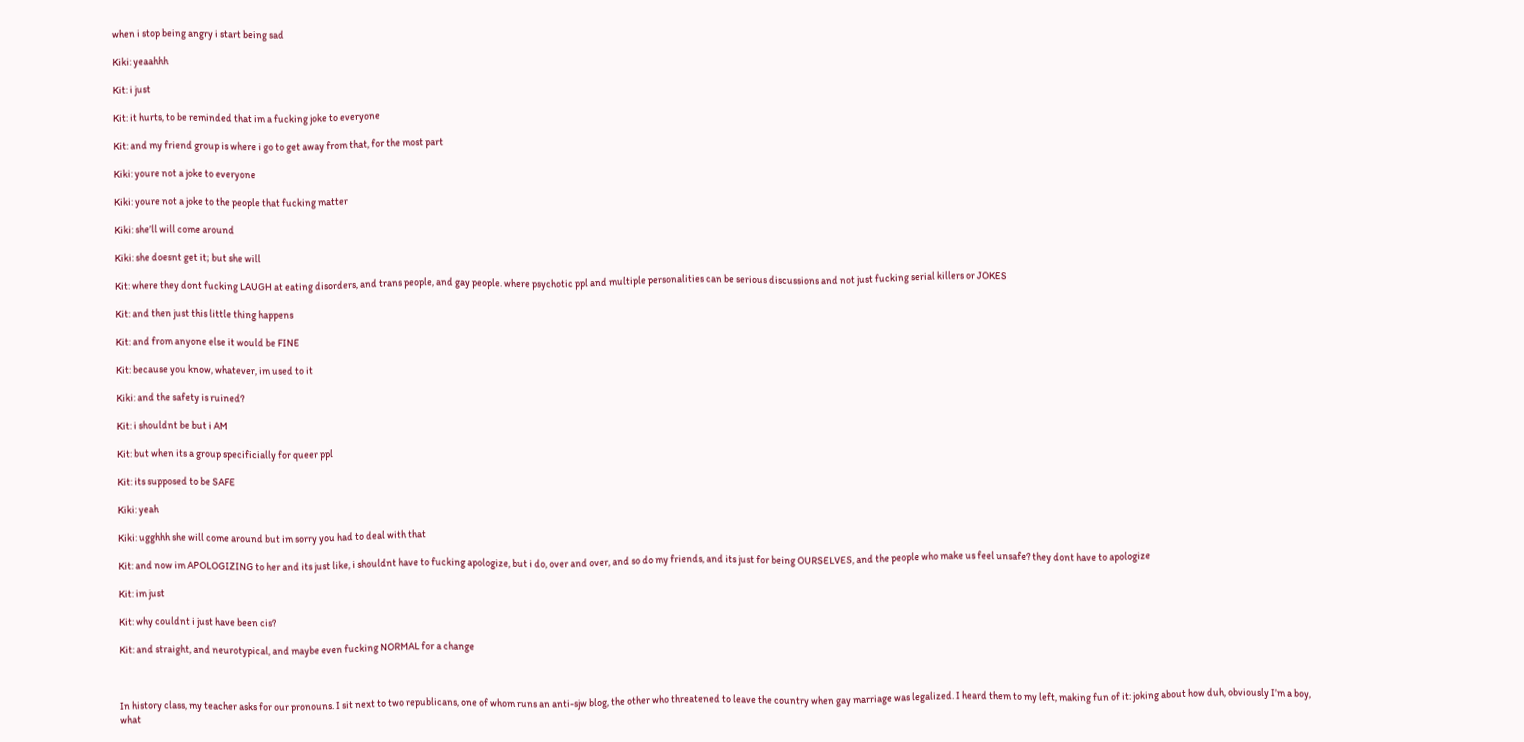when i stop being angry i start being sad

Kiki: yeaahhh

Kit: i just

Kit: it hurts, to be reminded that im a fucking joke to everyone

Kit: and my friend group is where i go to get away from that, for the most part

Kiki: youre not a joke to everyone

Kiki: youre not a joke to the people that fucking matter

Kiki: she’ll will come around

Kiki: she doesnt get it; but she will

Kit: where they dont fucking LAUGH at eating disorders, and trans people, and gay people. where psychotic ppl and multiple personalities can be serious discussions and not just fucking serial killers or JOKES

Kit: and then just this little thing happens

Kit: and from anyone else it would be FINE

Kit: because you know, whatever, im used to it

Kiki: and the safety is ruined?

Kit: i shouldnt be but i AM

Kit: but when its a group specificially for queer ppl

Kit: its supposed to be SAFE

Kiki: yeah

Kiki: ugghhh she will come around but im sorry you had to deal with that

Kit: and now im APOLOGIZING to her and its just like, i shouldnt have to fucking apologize, but i do, over and over, and so do my friends, and its just for being OURSELVES, and the people who make us feel unsafe? they dont have to apologize

Kit: im just

Kit: why couldnt i just have been cis?

Kit: and straight, and neurotypical, and maybe even fucking NORMAL for a change



In history class, my teacher asks for our pronouns. I sit next to two republicans, one of whom runs an anti-sjw blog, the other who threatened to leave the country when gay marriage was legalized. I heard them to my left, making fun of it: joking about how duh, obviously I’m a boy, what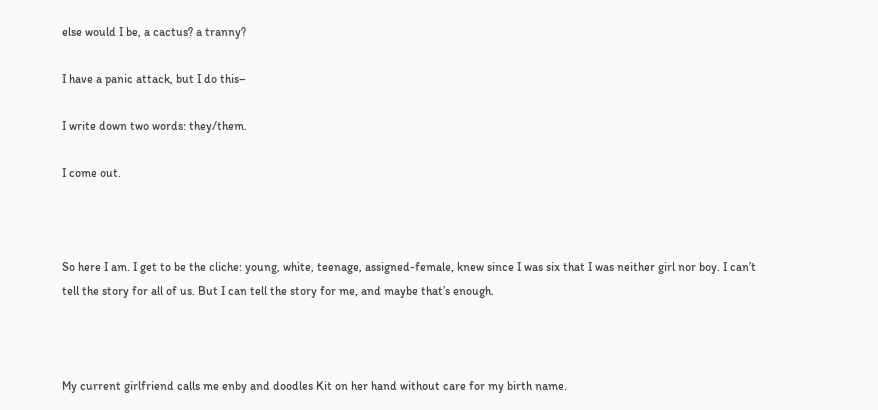else would I be, a cactus? a tranny?

I have a panic attack, but I do this–

I write down two words: they/them.

I come out.



So here I am. I get to be the cliche: young, white, teenage, assigned-female, knew since I was six that I was neither girl nor boy. I can’t tell the story for all of us. But I can tell the story for me, and maybe that’s enough.



My current girlfriend calls me enby and doodles Kit on her hand without care for my birth name.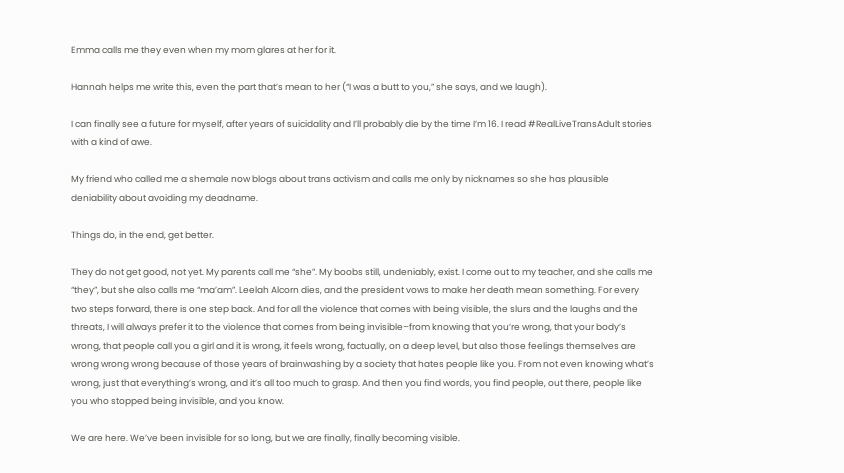Emma calls me they even when my mom glares at her for it.

Hannah helps me write this, even the part that’s mean to her (“I was a butt to you,” she says, and we laugh).

I can finally see a future for myself, after years of suicidality and I’ll probably die by the time I’m 16. I read #RealLiveTransAdult stories with a kind of awe.

My friend who called me a shemale now blogs about trans activism and calls me only by nicknames so she has plausible deniability about avoiding my deadname.

Things do, in the end, get better.

They do not get good, not yet. My parents call me “she”. My boobs still, undeniably, exist. I come out to my teacher, and she calls me “they”, but she also calls me “ma’am”. Leelah Alcorn dies, and the president vows to make her death mean something. For every two steps forward, there is one step back. And for all the violence that comes with being visible, the slurs and the laughs and the threats, I will always prefer it to the violence that comes from being invisible–from knowing that you’re wrong, that your body’s wrong, that people call you a girl and it is wrong, it feels wrong, factually, on a deep level, but also those feelings themselves are wrong wrong wrong because of those years of brainwashing by a society that hates people like you. From not even knowing what’s wrong, just that everything’s wrong, and it’s all too much to grasp. And then you find words, you find people, out there, people like you who stopped being invisible, and you know.

We are here. We’ve been invisible for so long, but we are finally, finally becoming visible.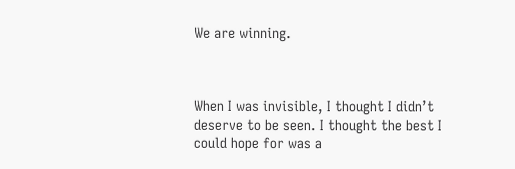We are winning.



When I was invisible, I thought I didn’t deserve to be seen. I thought the best I could hope for was a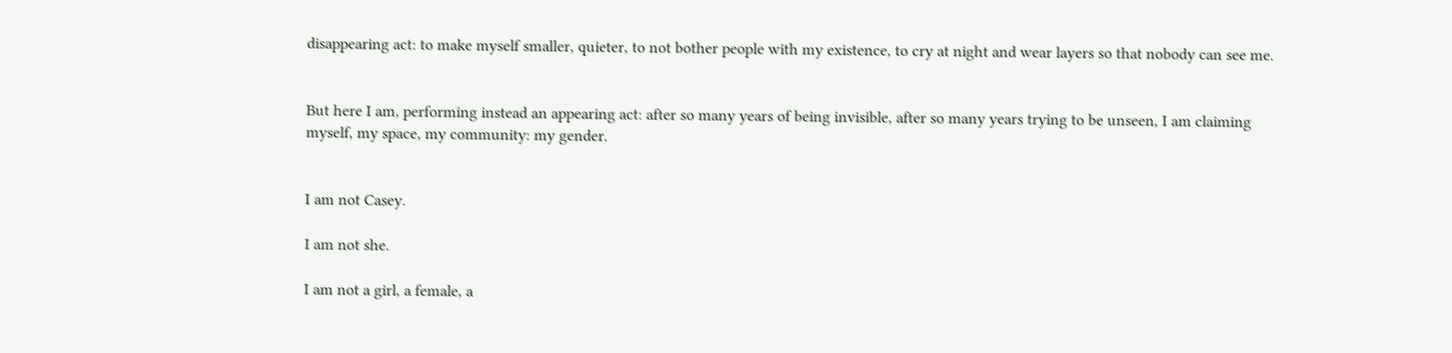disappearing act: to make myself smaller, quieter, to not bother people with my existence, to cry at night and wear layers so that nobody can see me.


But here I am, performing instead an appearing act: after so many years of being invisible, after so many years trying to be unseen, I am claiming myself, my space, my community: my gender.


I am not Casey.

I am not she.

I am not a girl, a female, a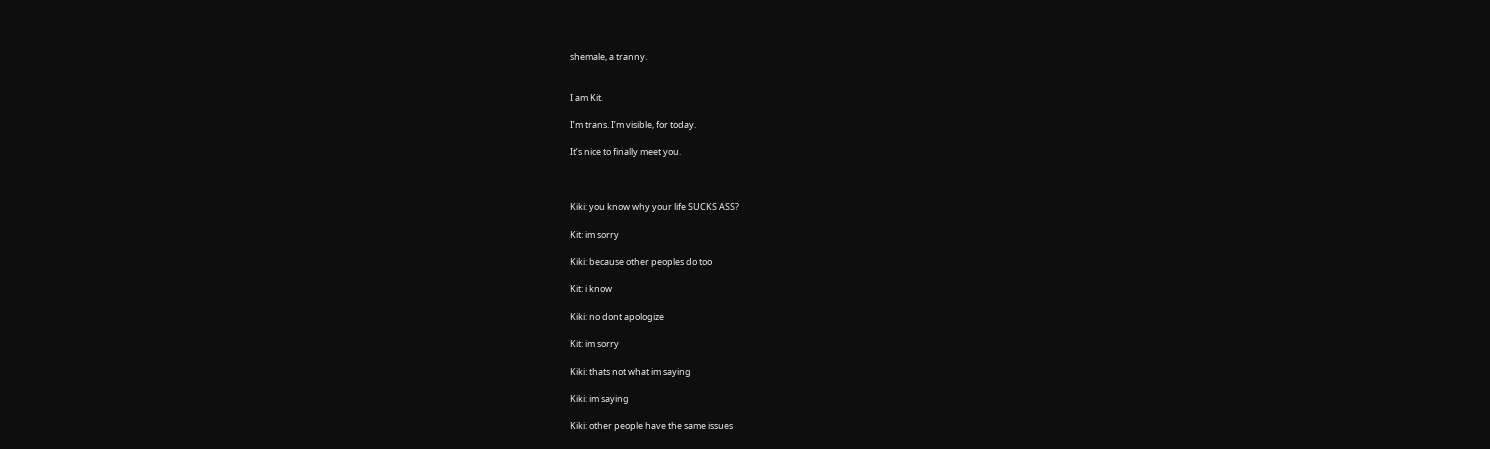shemale, a tranny.


I am Kit.

I’m trans. I’m visible, for today.

It’s nice to finally meet you.



Kiki: you know why your life SUCKS ASS?

Kit: im sorry

Kiki: because other peoples do too

Kit: i know

Kiki: no dont apologize

Kit: im sorry

Kiki: thats not what im saying

Kiki: im saying

Kiki: other people have the same issues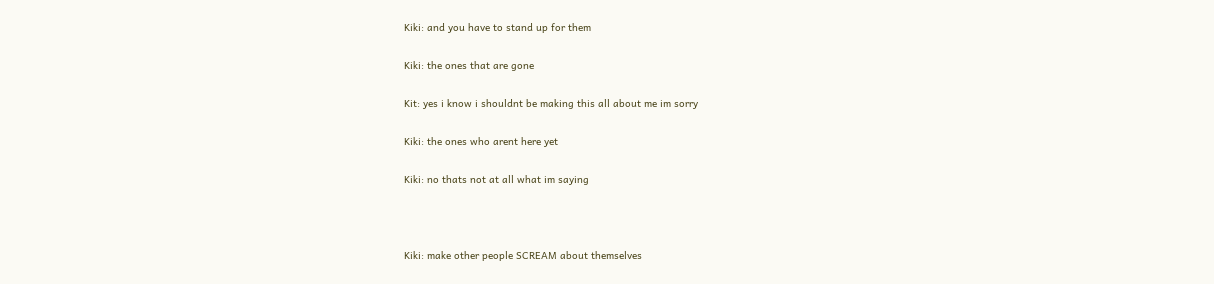Kiki: and you have to stand up for them

Kiki: the ones that are gone

Kit: yes i know i shouldnt be making this all about me im sorry

Kiki: the ones who arent here yet

Kiki: no thats not at all what im saying



Kiki: make other people SCREAM about themselves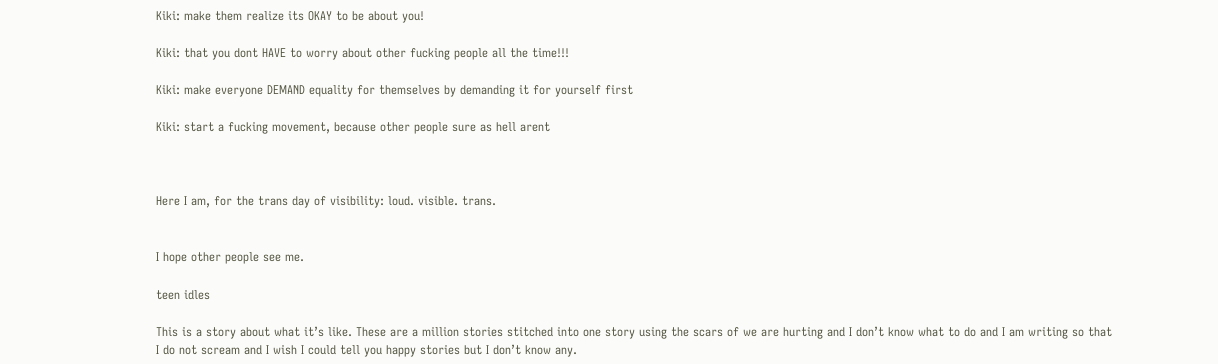Kiki: make them realize its OKAY to be about you!

Kiki: that you dont HAVE to worry about other fucking people all the time!!!

Kiki: make everyone DEMAND equality for themselves by demanding it for yourself first

Kiki: start a fucking movement, because other people sure as hell arent



Here I am, for the trans day of visibility: loud. visible. trans.


I hope other people see me.

teen idles

This is a story about what it’s like. These are a million stories stitched into one story using the scars of we are hurting and I don’t know what to do and I am writing so that I do not scream and I wish I could tell you happy stories but I don’t know any.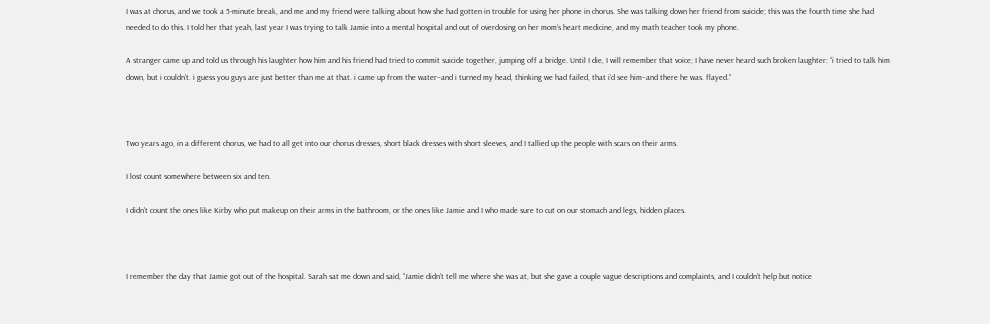I was at chorus, and we took a 5-minute break, and me and my friend were talking about how she had gotten in trouble for using her phone in chorus. She was talking down her friend from suicide; this was the fourth time she had needed to do this. I told her that yeah, last year I was trying to talk Jamie into a mental hospital and out of overdosing on her mom’s heart medicine, and my math teacher took my phone.

A stranger came up and told us through his laughter how him and his friend had tried to commit suicide together, jumping off a bridge. Until I die, I will remember that voice; I have never heard such broken laughter: “i tried to talk him down, but i couldn’t. i guess you guys are just better than me at that. i came up from the water–and i turned my head, thinking we had failed, that i’d see him–and there he was. flayed.”



Two years ago, in a different chorus, we had to all get into our chorus dresses, short black dresses with short sleeves, and I tallied up the people with scars on their arms.

I lost count somewhere between six and ten.

I didn’t count the ones like Kirby who put makeup on their arms in the bathroom, or the ones like Jamie and I who made sure to cut on our stomach and legs, hidden places.



I remember the day that Jamie got out of the hospital. Sarah sat me down and said, “Jamie didn’t tell me where she was at, but she gave a couple vague descriptions and complaints, and I couldn’t help but notice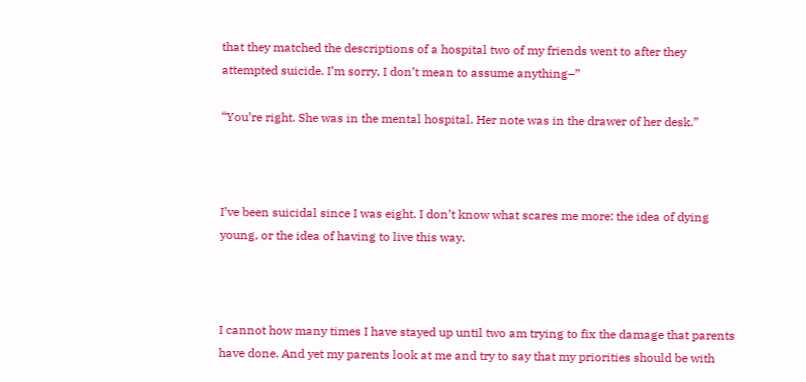that they matched the descriptions of a hospital two of my friends went to after they attempted suicide. I’m sorry, I don’t mean to assume anything–”

“You’re right. She was in the mental hospital. Her note was in the drawer of her desk.”



I’ve been suicidal since I was eight. I don’t know what scares me more: the idea of dying young, or the idea of having to live this way.



I cannot how many times I have stayed up until two am trying to fix the damage that parents have done. And yet my parents look at me and try to say that my priorities should be with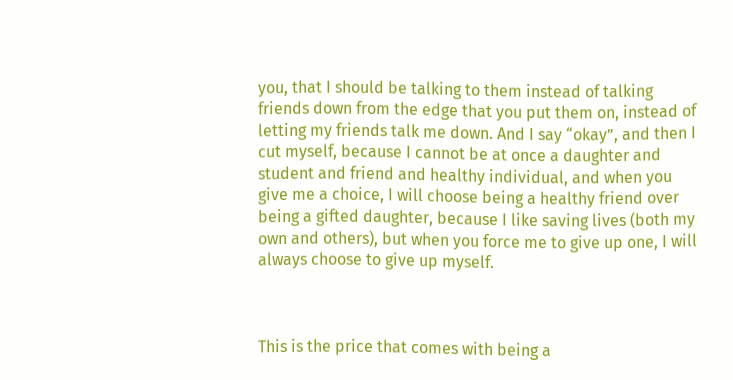you, that I should be talking to them instead of talking friends down from the edge that you put them on, instead of letting my friends talk me down. And I say “okay”, and then I cut myself, because I cannot be at once a daughter and student and friend and healthy individual, and when you give me a choice, I will choose being a healthy friend over being a gifted daughter, because I like saving lives (both my own and others), but when you force me to give up one, I will always choose to give up myself.



This is the price that comes with being a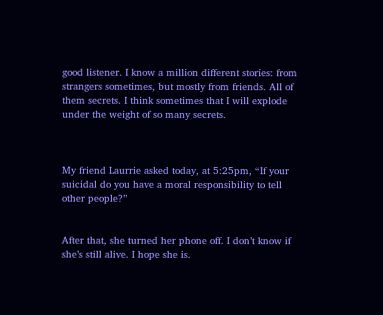good listener. I know a million different stories: from strangers sometimes, but mostly from friends. All of them secrets. I think sometimes that I will explode under the weight of so many secrets.



My friend Laurrie asked today, at 5:25pm, “If your suicidal do you have a moral responsibility to tell other people?”


After that, she turned her phone off. I don’t know if she’s still alive. I hope she is.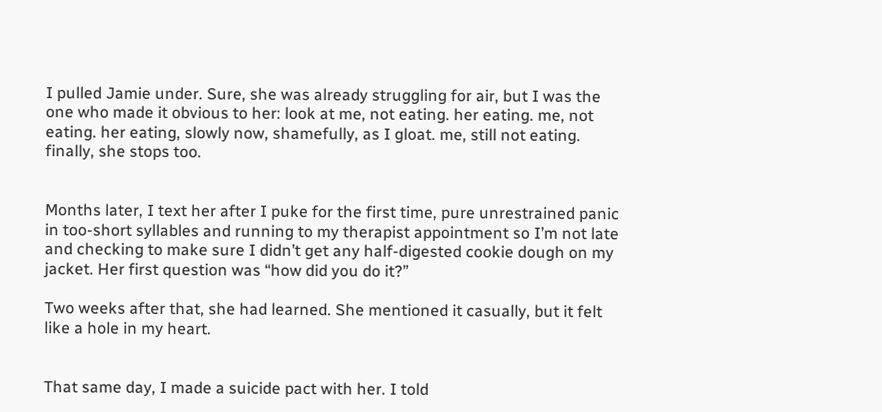I pulled Jamie under. Sure, she was already struggling for air, but I was the one who made it obvious to her: look at me, not eating. her eating. me, not eating. her eating, slowly now, shamefully, as I gloat. me, still not eating. finally, she stops too.


Months later, I text her after I puke for the first time, pure unrestrained panic in too-short syllables and running to my therapist appointment so I’m not late and checking to make sure I didn’t get any half-digested cookie dough on my jacket. Her first question was “how did you do it?”

Two weeks after that, she had learned. She mentioned it casually, but it felt like a hole in my heart.


That same day, I made a suicide pact with her. I told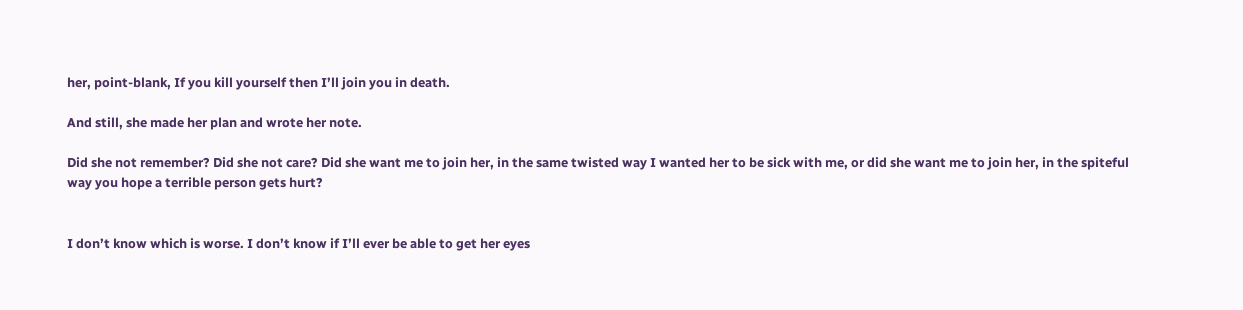her, point-blank, If you kill yourself then I’ll join you in death.

And still, she made her plan and wrote her note.

Did she not remember? Did she not care? Did she want me to join her, in the same twisted way I wanted her to be sick with me, or did she want me to join her, in the spiteful way you hope a terrible person gets hurt?


I don’t know which is worse. I don’t know if I’ll ever be able to get her eyes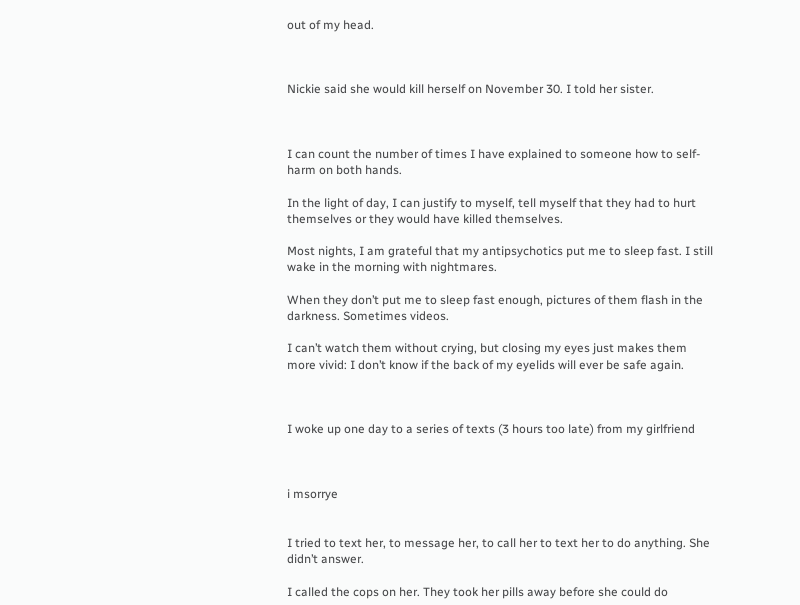out of my head.



Nickie said she would kill herself on November 30. I told her sister.



I can count the number of times I have explained to someone how to self-harm on both hands.

In the light of day, I can justify to myself, tell myself that they had to hurt themselves or they would have killed themselves.

Most nights, I am grateful that my antipsychotics put me to sleep fast. I still wake in the morning with nightmares.

When they don’t put me to sleep fast enough, pictures of them flash in the darkness. Sometimes videos.

I can’t watch them without crying, but closing my eyes just makes them more vivid: I don’t know if the back of my eyelids will ever be safe again.



I woke up one day to a series of texts (3 hours too late) from my girlfriend



i msorrye


I tried to text her, to message her, to call her to text her to do anything. She didn’t answer.

I called the cops on her. They took her pills away before she could do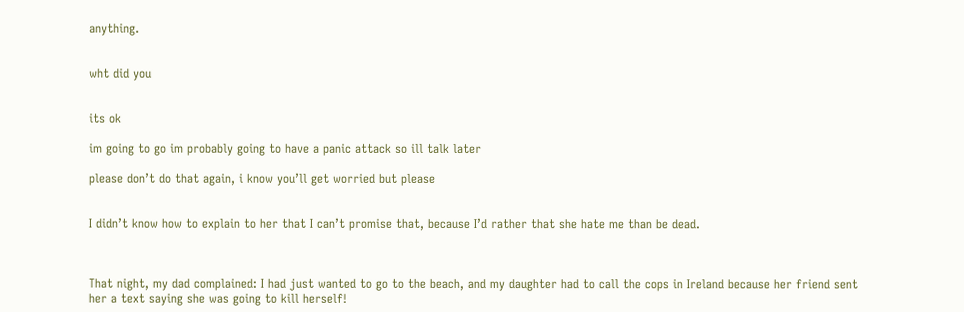anything.


wht did you


its ok

im going to go im probably going to have a panic attack so ill talk later

please don’t do that again, i know you’ll get worried but please


I didn’t know how to explain to her that I can’t promise that, because I’d rather that she hate me than be dead.



That night, my dad complained: I had just wanted to go to the beach, and my daughter had to call the cops in Ireland because her friend sent her a text saying she was going to kill herself!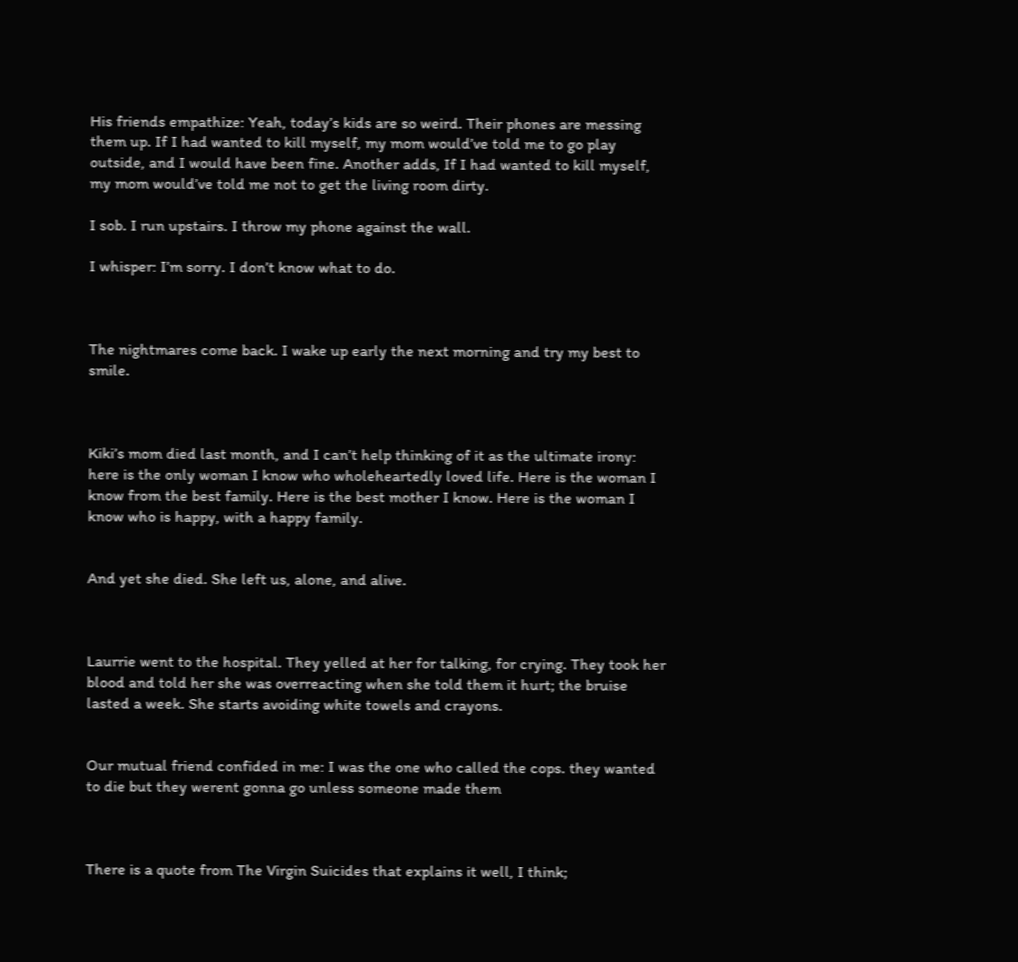His friends empathize: Yeah, today’s kids are so weird. Their phones are messing them up. If I had wanted to kill myself, my mom would’ve told me to go play outside, and I would have been fine. Another adds, If I had wanted to kill myself, my mom would’ve told me not to get the living room dirty.

I sob. I run upstairs. I throw my phone against the wall.

I whisper: I’m sorry. I don’t know what to do.



The nightmares come back. I wake up early the next morning and try my best to smile.



Kiki’s mom died last month, and I can’t help thinking of it as the ultimate irony: here is the only woman I know who wholeheartedly loved life. Here is the woman I know from the best family. Here is the best mother I know. Here is the woman I know who is happy, with a happy family.


And yet she died. She left us, alone, and alive.



Laurrie went to the hospital. They yelled at her for talking, for crying. They took her blood and told her she was overreacting when she told them it hurt; the bruise lasted a week. She starts avoiding white towels and crayons.


Our mutual friend confided in me: I was the one who called the cops. they wanted to die but they werent gonna go unless someone made them



There is a quote from The Virgin Suicides that explains it well, I think;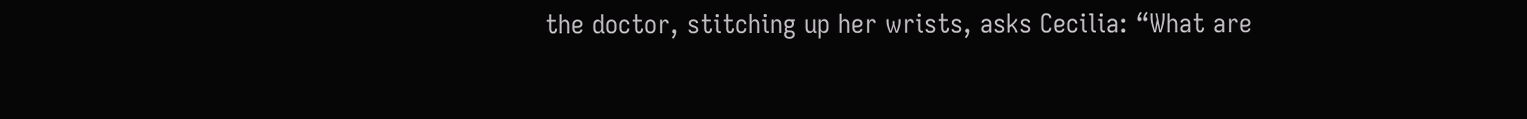the doctor, stitching up her wrists, asks Cecilia: “What are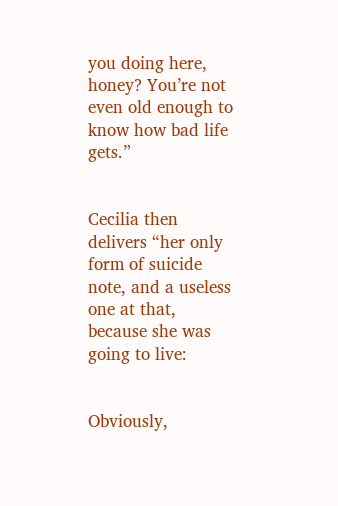you doing here, honey? You’re not even old enough to know how bad life gets.”


Cecilia then delivers “her only form of suicide note, and a useless one at that, because she was going to live:


Obviously,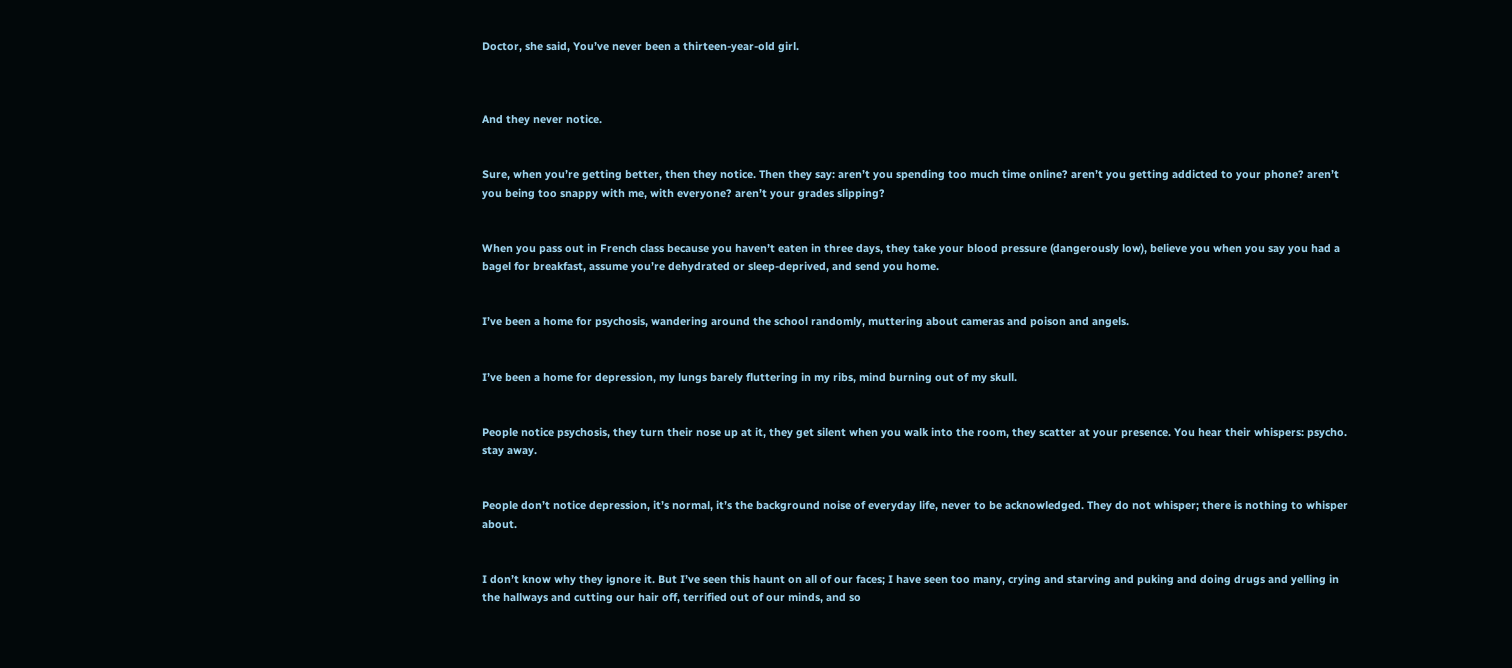Doctor, she said, You’ve never been a thirteen-year-old girl.



And they never notice.


Sure, when you’re getting better, then they notice. Then they say: aren’t you spending too much time online? aren’t you getting addicted to your phone? aren’t you being too snappy with me, with everyone? aren’t your grades slipping?


When you pass out in French class because you haven’t eaten in three days, they take your blood pressure (dangerously low), believe you when you say you had a bagel for breakfast, assume you’re dehydrated or sleep-deprived, and send you home.


I’ve been a home for psychosis, wandering around the school randomly, muttering about cameras and poison and angels.


I’ve been a home for depression, my lungs barely fluttering in my ribs, mind burning out of my skull.


People notice psychosis, they turn their nose up at it, they get silent when you walk into the room, they scatter at your presence. You hear their whispers: psycho. stay away.


People don’t notice depression, it’s normal, it’s the background noise of everyday life, never to be acknowledged. They do not whisper; there is nothing to whisper about.


I don’t know why they ignore it. But I’ve seen this haunt on all of our faces; I have seen too many, crying and starving and puking and doing drugs and yelling in the hallways and cutting our hair off, terrified out of our minds, and so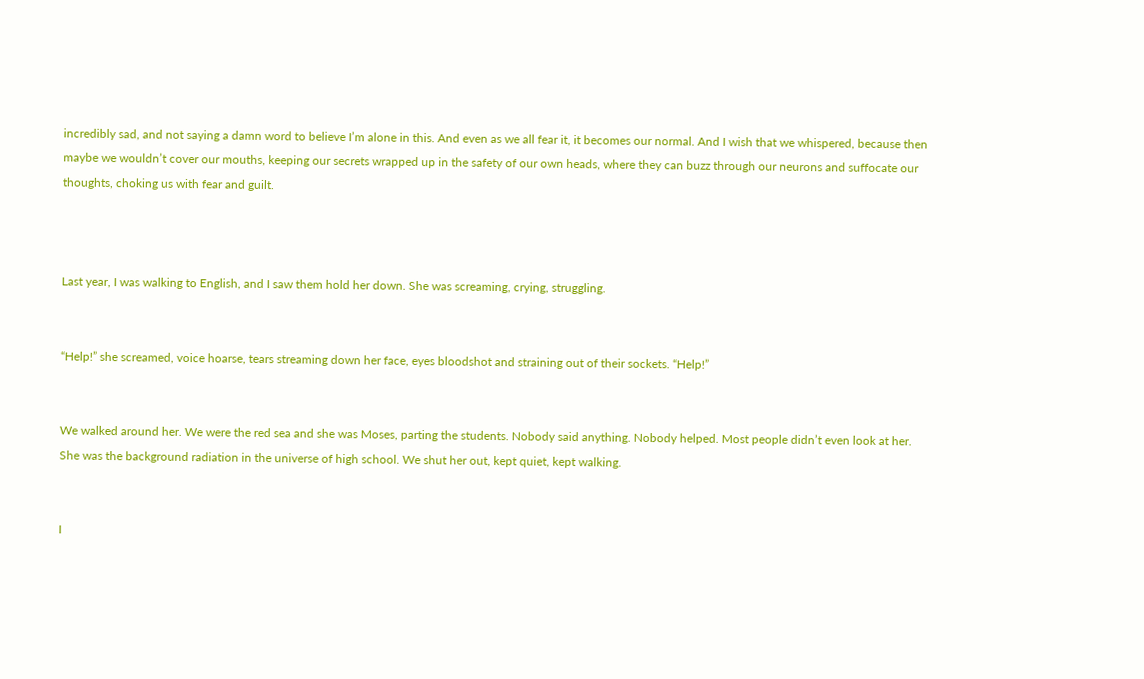incredibly sad, and not saying a damn word to believe I’m alone in this. And even as we all fear it, it becomes our normal. And I wish that we whispered, because then maybe we wouldn’t cover our mouths, keeping our secrets wrapped up in the safety of our own heads, where they can buzz through our neurons and suffocate our thoughts, choking us with fear and guilt.



Last year, I was walking to English, and I saw them hold her down. She was screaming, crying, struggling.


“Help!” she screamed, voice hoarse, tears streaming down her face, eyes bloodshot and straining out of their sockets. “Help!”


We walked around her. We were the red sea and she was Moses, parting the students. Nobody said anything. Nobody helped. Most people didn’t even look at her. She was the background radiation in the universe of high school. We shut her out, kept quiet, kept walking.


I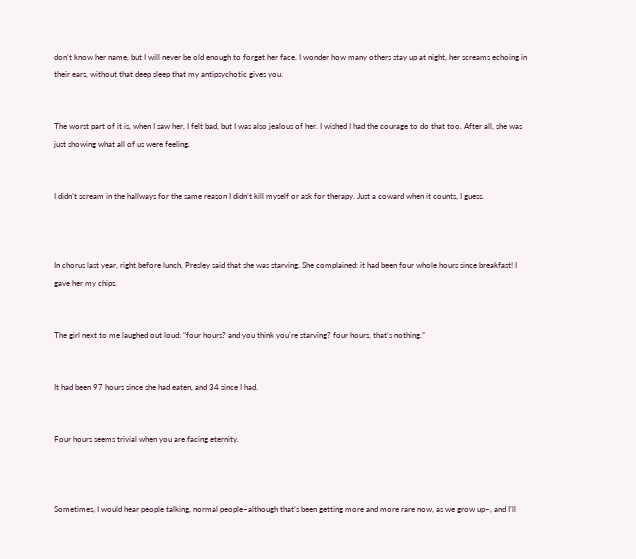don’t know her name, but I will never be old enough to forget her face. I wonder how many others stay up at night, her screams echoing in their ears, without that deep sleep that my antipsychotic gives you.


The worst part of it is, when I saw her, I felt bad, but I was also jealous of her. I wished I had the courage to do that too. After all, she was just showing what all of us were feeling.


I didn’t scream in the hallways for the same reason I didn’t kill myself or ask for therapy. Just a coward when it counts, I guess.



In chorus last year, right before lunch, Presley said that she was starving. She complained: it had been four whole hours since breakfast! I gave her my chips.


The girl next to me laughed out loud: “four hours? and you think you’re starving? four hours, that’s nothing.”


It had been 97 hours since she had eaten, and 34 since I had.


Four hours seems trivial when you are facing eternity.



Sometimes, I would hear people talking, normal people–although that’s been getting more and more rare now, as we grow up–, and I’ll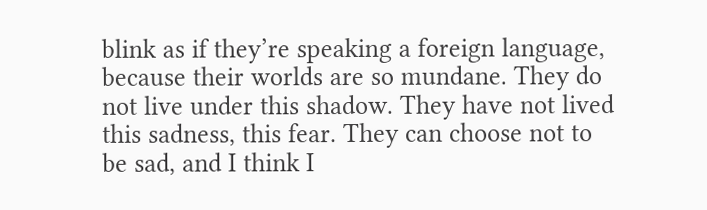blink as if they’re speaking a foreign language, because their worlds are so mundane. They do not live under this shadow. They have not lived this sadness, this fear. They can choose not to be sad, and I think I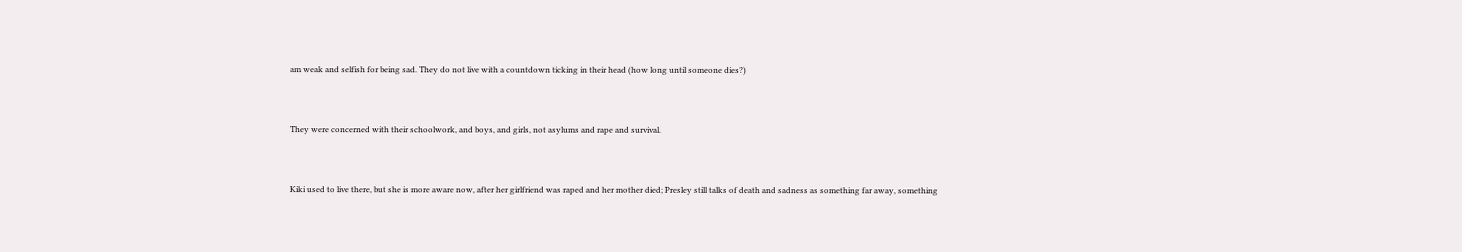am weak and selfish for being sad. They do not live with a countdown ticking in their head (how long until someone dies?)


They were concerned with their schoolwork, and boys, and girls, not asylums and rape and survival.


Kiki used to live there, but she is more aware now, after her girlfriend was raped and her mother died; Presley still talks of death and sadness as something far away, something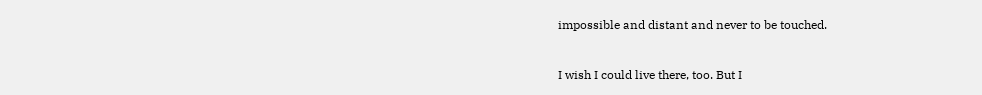impossible and distant and never to be touched.


I wish I could live there, too. But I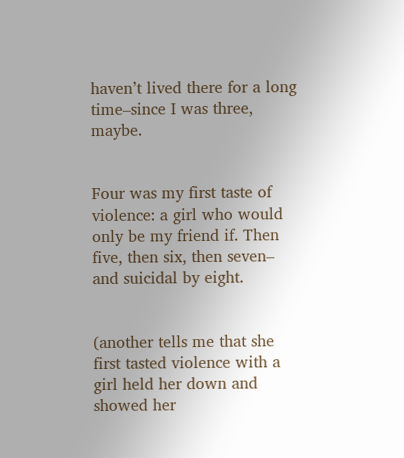haven’t lived there for a long time–since I was three, maybe.


Four was my first taste of violence: a girl who would only be my friend if. Then five, then six, then seven– and suicidal by eight.


(another tells me that she first tasted violence with a girl held her down and showed her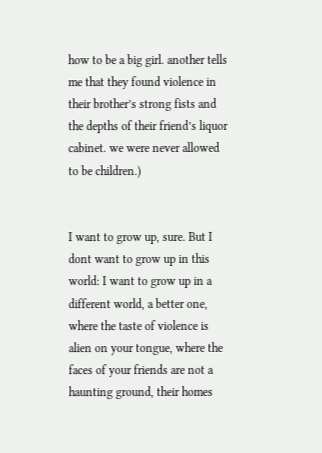how to be a big girl. another tells me that they found violence in their brother’s strong fists and the depths of their friend’s liquor cabinet. we were never allowed to be children.)


I want to grow up, sure. But I dont want to grow up in this world: I want to grow up in a different world, a better one, where the taste of violence is alien on your tongue, where the faces of your friends are not a haunting ground, their homes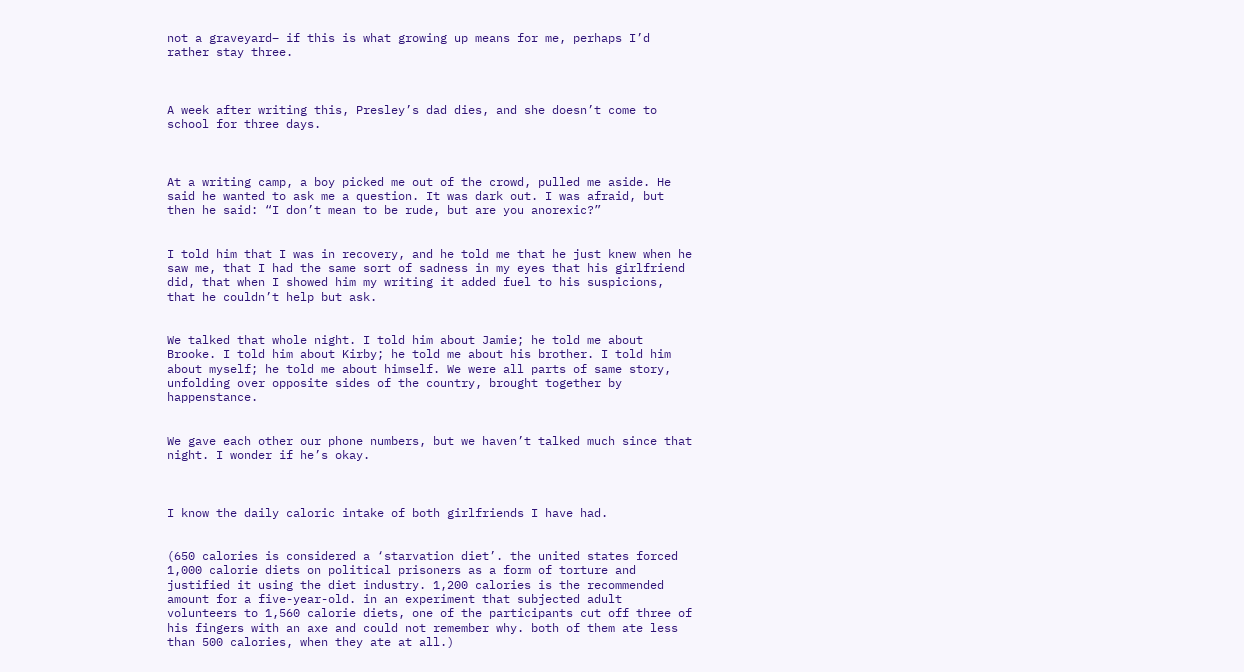not a graveyard– if this is what growing up means for me, perhaps I’d rather stay three.



A week after writing this, Presley’s dad dies, and she doesn’t come to school for three days.



At a writing camp, a boy picked me out of the crowd, pulled me aside. He said he wanted to ask me a question. It was dark out. I was afraid, but then he said: “I don’t mean to be rude, but are you anorexic?”


I told him that I was in recovery, and he told me that he just knew when he saw me, that I had the same sort of sadness in my eyes that his girlfriend did, that when I showed him my writing it added fuel to his suspicions, that he couldn’t help but ask.


We talked that whole night. I told him about Jamie; he told me about Brooke. I told him about Kirby; he told me about his brother. I told him about myself; he told me about himself. We were all parts of same story, unfolding over opposite sides of the country, brought together by happenstance.


We gave each other our phone numbers, but we haven’t talked much since that night. I wonder if he’s okay.



I know the daily caloric intake of both girlfriends I have had.


(650 calories is considered a ‘starvation diet’. the united states forced 1,000 calorie diets on political prisoners as a form of torture and justified it using the diet industry. 1,200 calories is the recommended amount for a five-year-old. in an experiment that subjected adult volunteers to 1,560 calorie diets, one of the participants cut off three of his fingers with an axe and could not remember why. both of them ate less than 500 calories, when they ate at all.)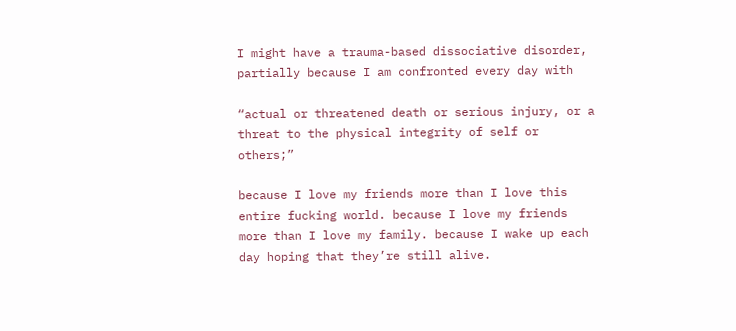I might have a trauma-based dissociative disorder, partially because I am confronted every day with

“actual or threatened death or serious injury, or a threat to the physical integrity of self or others;”

because I love my friends more than I love this entire fucking world. because I love my friends more than I love my family. because I wake up each day hoping that they’re still alive.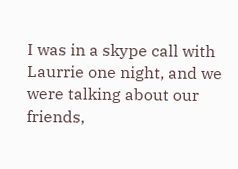I was in a skype call with Laurrie one night, and we were talking about our friends,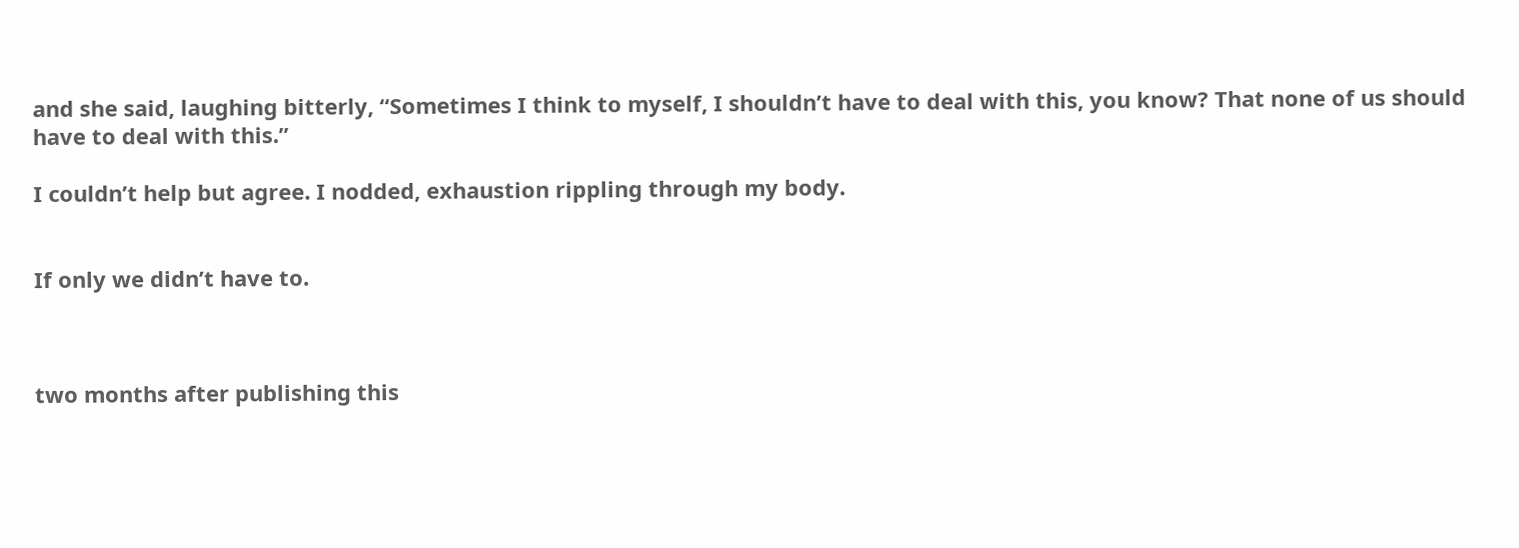and she said, laughing bitterly, “Sometimes I think to myself, I shouldn’t have to deal with this, you know? That none of us should have to deal with this.”

I couldn’t help but agree. I nodded, exhaustion rippling through my body.


If only we didn’t have to.



two months after publishing this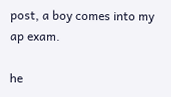post, a boy comes into my ap exam.

he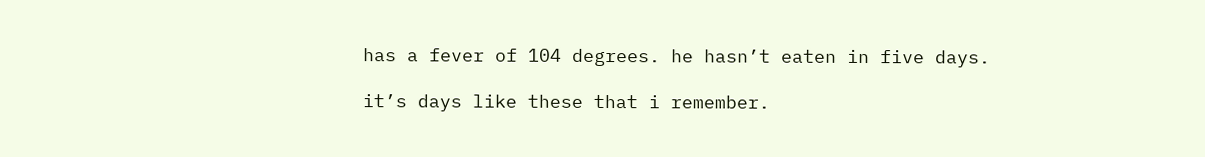has a fever of 104 degrees. he hasn’t eaten in five days.

it’s days like these that i remember.